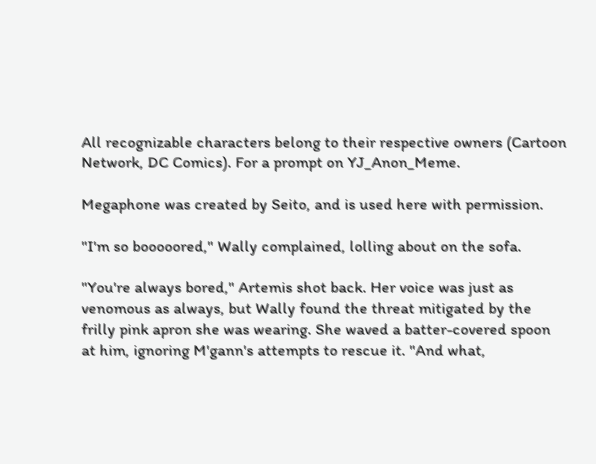All recognizable characters belong to their respective owners (Cartoon Network, DC Comics). For a prompt on YJ_Anon_Meme.

Megaphone was created by Seito, and is used here with permission.

"I'm so booooored," Wally complained, lolling about on the sofa.

"You're always bored," Artemis shot back. Her voice was just as venomous as always, but Wally found the threat mitigated by the frilly pink apron she was wearing. She waved a batter-covered spoon at him, ignoring M'gann's attempts to rescue it. "And what,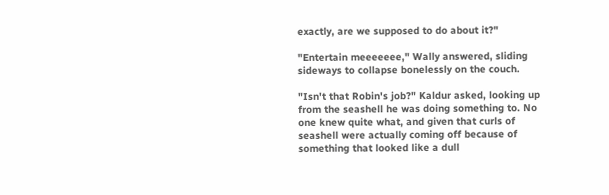exactly, are we supposed to do about it?"

"Entertain meeeeeee," Wally answered, sliding sideways to collapse bonelessly on the couch.

"Isn't that Robin's job?" Kaldur asked, looking up from the seashell he was doing something to. No one knew quite what, and given that curls of seashell were actually coming off because of something that looked like a dull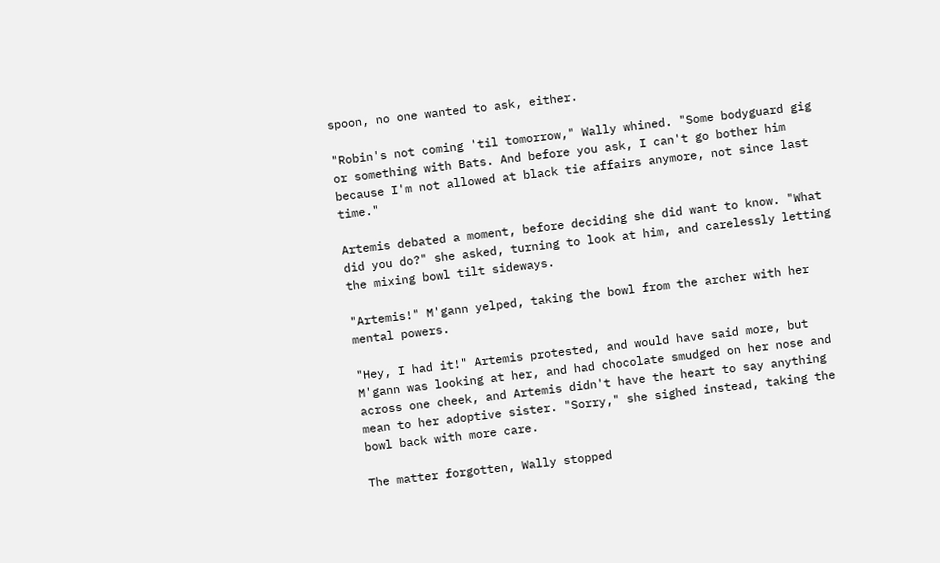spoon, no one wanted to ask, either.

"Robin's not coming 'til tomorrow," Wally whined. "Some bodyguard gig or something with Bats. And before you ask, I can't go bother him because I'm not allowed at black tie affairs anymore, not since last time."

Artemis debated a moment, before deciding she did want to know. "What did you do?" she asked, turning to look at him, and carelessly letting the mixing bowl tilt sideways.

"Artemis!" M'gann yelped, taking the bowl from the archer with her mental powers.

"Hey, I had it!" Artemis protested, and would have said more, but M'gann was looking at her, and had chocolate smudged on her nose and across one cheek, and Artemis didn't have the heart to say anything mean to her adoptive sister. "Sorry," she sighed instead, taking the bowl back with more care.

The matter forgotten, Wally stopped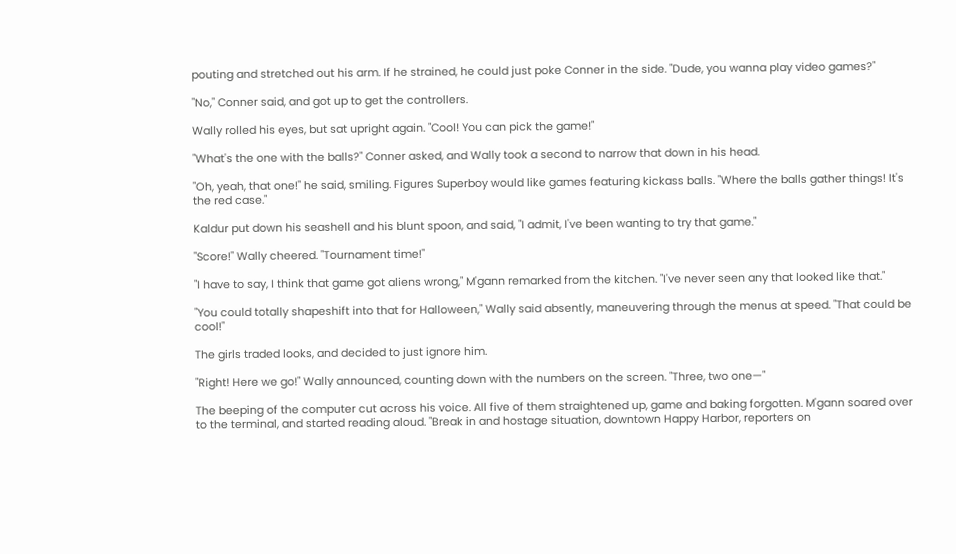pouting and stretched out his arm. If he strained, he could just poke Conner in the side. "Dude, you wanna play video games?"

"No," Conner said, and got up to get the controllers.

Wally rolled his eyes, but sat upright again. "Cool! You can pick the game!"

"What's the one with the balls?" Conner asked, and Wally took a second to narrow that down in his head.

"Oh, yeah, that one!" he said, smiling. Figures Superboy would like games featuring kickass balls. "Where the balls gather things! It's the red case."

Kaldur put down his seashell and his blunt spoon, and said, "I admit, I've been wanting to try that game."

"Score!" Wally cheered. "Tournament time!"

"I have to say, I think that game got aliens wrong," M'gann remarked from the kitchen. "I've never seen any that looked like that."

"You could totally shapeshift into that for Halloween," Wally said absently, maneuvering through the menus at speed. "That could be cool!"

The girls traded looks, and decided to just ignore him.

"Right! Here we go!" Wally announced, counting down with the numbers on the screen. "Three, two one—"

The beeping of the computer cut across his voice. All five of them straightened up, game and baking forgotten. M'gann soared over to the terminal, and started reading aloud. "Break in and hostage situation, downtown Happy Harbor, reporters on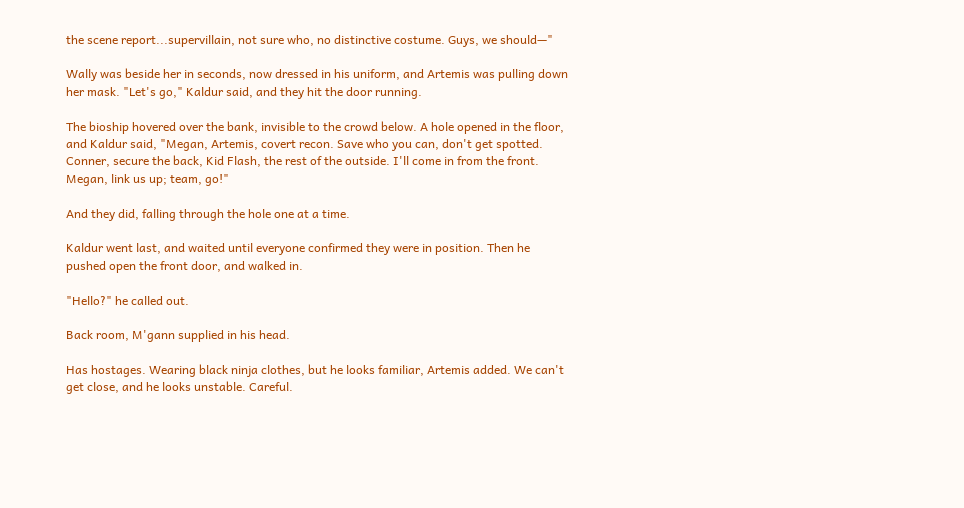the scene report...supervillain, not sure who, no distinctive costume. Guys, we should—"

Wally was beside her in seconds, now dressed in his uniform, and Artemis was pulling down her mask. "Let's go," Kaldur said, and they hit the door running.

The bioship hovered over the bank, invisible to the crowd below. A hole opened in the floor, and Kaldur said, "Megan, Artemis, covert recon. Save who you can, don't get spotted. Conner, secure the back, Kid Flash, the rest of the outside. I'll come in from the front. Megan, link us up; team, go!"

And they did, falling through the hole one at a time.

Kaldur went last, and waited until everyone confirmed they were in position. Then he pushed open the front door, and walked in.

"Hello?" he called out.

Back room, M'gann supplied in his head.

Has hostages. Wearing black ninja clothes, but he looks familiar, Artemis added. We can't get close, and he looks unstable. Careful.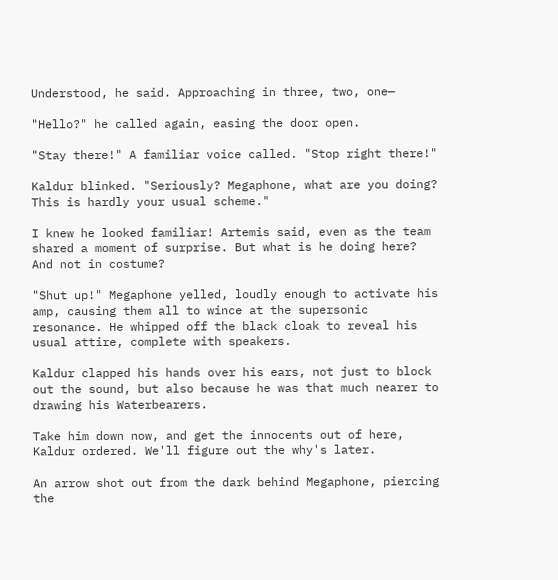Understood, he said. Approaching in three, two, one—

"Hello?" he called again, easing the door open.

"Stay there!" A familiar voice called. "Stop right there!"

Kaldur blinked. "Seriously? Megaphone, what are you doing? This is hardly your usual scheme."

I knew he looked familiar! Artemis said, even as the team shared a moment of surprise. But what is he doing here? And not in costume?

"Shut up!" Megaphone yelled, loudly enough to activate his amp, causing them all to wince at the supersonic resonance. He whipped off the black cloak to reveal his usual attire, complete with speakers.

Kaldur clapped his hands over his ears, not just to block out the sound, but also because he was that much nearer to drawing his Waterbearers.

Take him down now, and get the innocents out of here, Kaldur ordered. We'll figure out the why's later.

An arrow shot out from the dark behind Megaphone, piercing the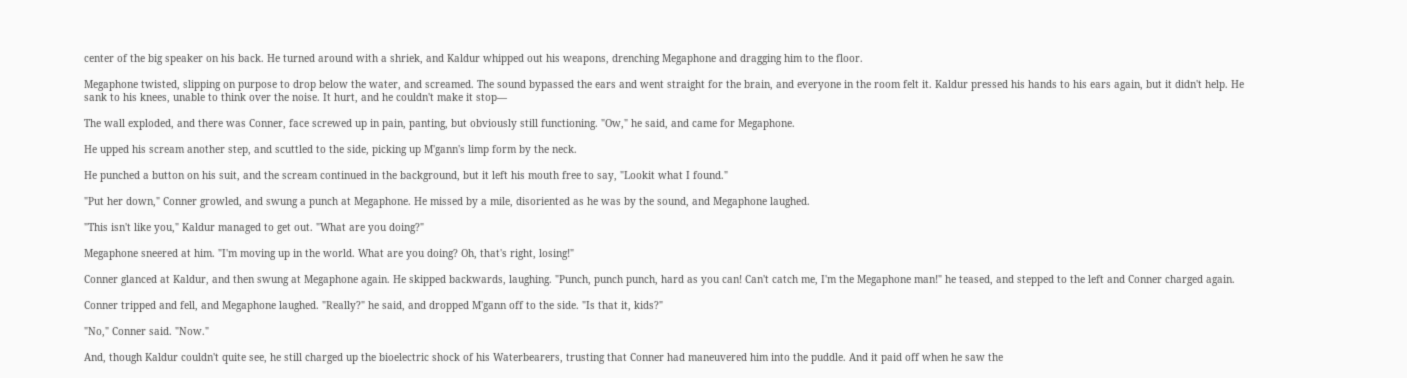center of the big speaker on his back. He turned around with a shriek, and Kaldur whipped out his weapons, drenching Megaphone and dragging him to the floor.

Megaphone twisted, slipping on purpose to drop below the water, and screamed. The sound bypassed the ears and went straight for the brain, and everyone in the room felt it. Kaldur pressed his hands to his ears again, but it didn't help. He sank to his knees, unable to think over the noise. It hurt, and he couldn't make it stop—

The wall exploded, and there was Conner, face screwed up in pain, panting, but obviously still functioning. "Ow," he said, and came for Megaphone.

He upped his scream another step, and scuttled to the side, picking up M'gann's limp form by the neck.

He punched a button on his suit, and the scream continued in the background, but it left his mouth free to say, "Lookit what I found."

"Put her down," Conner growled, and swung a punch at Megaphone. He missed by a mile, disoriented as he was by the sound, and Megaphone laughed.

"This isn't like you," Kaldur managed to get out. "What are you doing?"

Megaphone sneered at him. "I'm moving up in the world. What are you doing? Oh, that's right, losing!"

Conner glanced at Kaldur, and then swung at Megaphone again. He skipped backwards, laughing. "Punch, punch punch, hard as you can! Can't catch me, I'm the Megaphone man!" he teased, and stepped to the left and Conner charged again.

Conner tripped and fell, and Megaphone laughed. "Really?" he said, and dropped M'gann off to the side. "Is that it, kids?"

"No," Conner said. "Now."

And, though Kaldur couldn't quite see, he still charged up the bioelectric shock of his Waterbearers, trusting that Conner had maneuvered him into the puddle. And it paid off when he saw the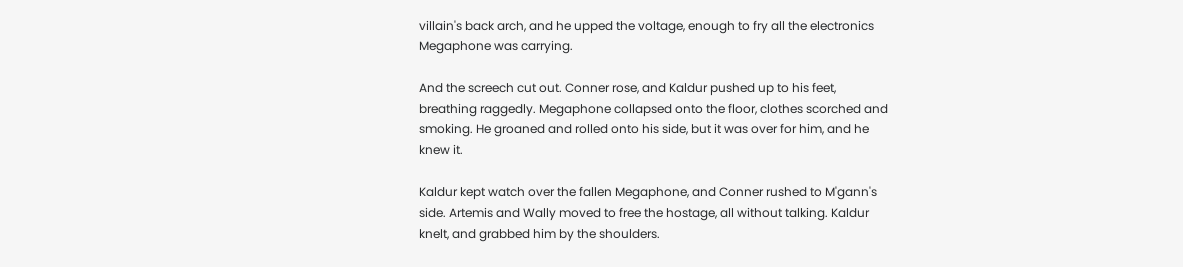villain's back arch, and he upped the voltage, enough to fry all the electronics Megaphone was carrying.

And the screech cut out. Conner rose, and Kaldur pushed up to his feet, breathing raggedly. Megaphone collapsed onto the floor, clothes scorched and smoking. He groaned and rolled onto his side, but it was over for him, and he knew it.

Kaldur kept watch over the fallen Megaphone, and Conner rushed to M'gann's side. Artemis and Wally moved to free the hostage, all without talking. Kaldur knelt, and grabbed him by the shoulders.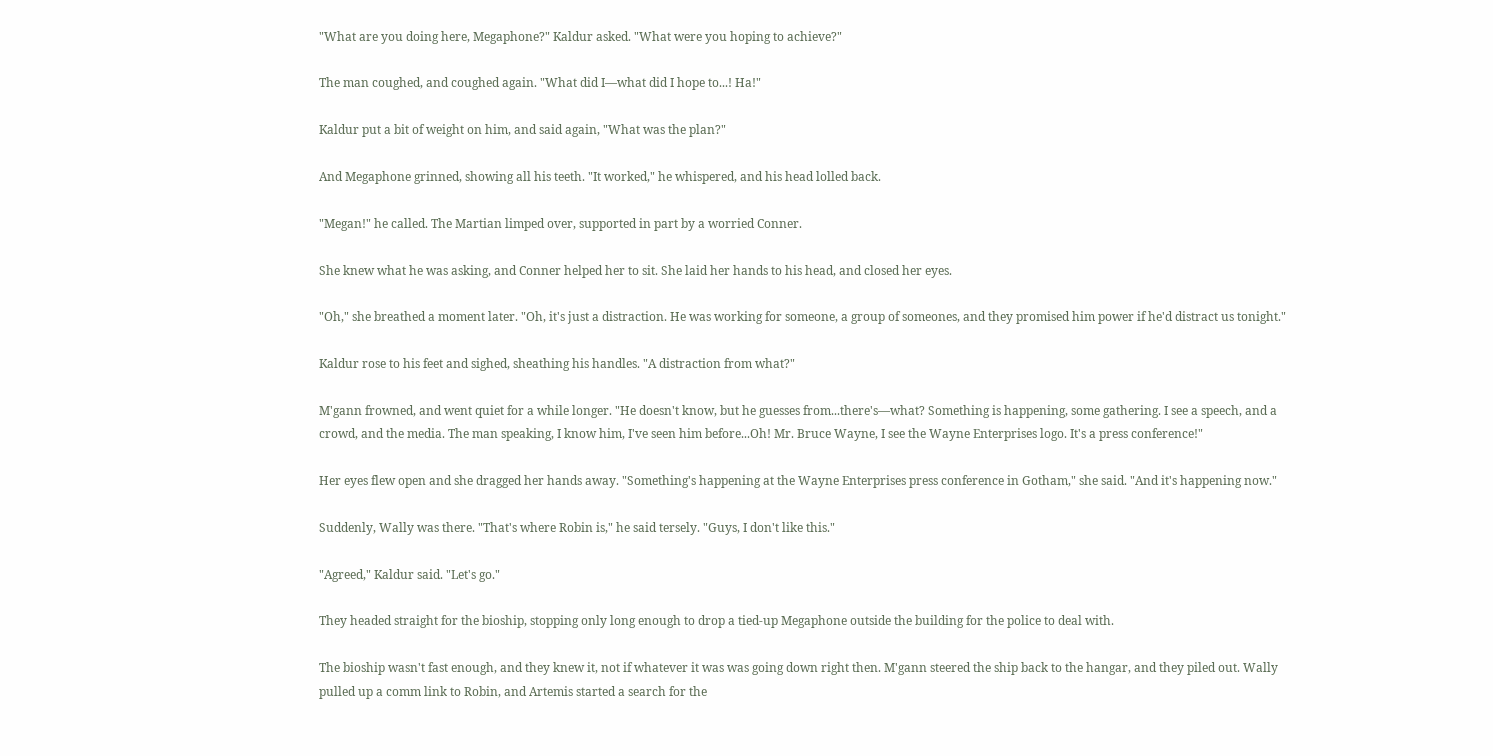"What are you doing here, Megaphone?" Kaldur asked. "What were you hoping to achieve?"

The man coughed, and coughed again. "What did I—what did I hope to...! Ha!"

Kaldur put a bit of weight on him, and said again, "What was the plan?"

And Megaphone grinned, showing all his teeth. "It worked," he whispered, and his head lolled back.

"Megan!" he called. The Martian limped over, supported in part by a worried Conner.

She knew what he was asking, and Conner helped her to sit. She laid her hands to his head, and closed her eyes.

"Oh," she breathed a moment later. "Oh, it's just a distraction. He was working for someone, a group of someones, and they promised him power if he'd distract us tonight."

Kaldur rose to his feet and sighed, sheathing his handles. "A distraction from what?"

M'gann frowned, and went quiet for a while longer. "He doesn't know, but he guesses from...there's—what? Something is happening, some gathering. I see a speech, and a crowd, and the media. The man speaking, I know him, I've seen him before...Oh! Mr. Bruce Wayne, I see the Wayne Enterprises logo. It's a press conference!"

Her eyes flew open and she dragged her hands away. "Something's happening at the Wayne Enterprises press conference in Gotham," she said. "And it's happening now."

Suddenly, Wally was there. "That's where Robin is," he said tersely. "Guys, I don't like this."

"Agreed," Kaldur said. "Let's go."

They headed straight for the bioship, stopping only long enough to drop a tied-up Megaphone outside the building for the police to deal with.

The bioship wasn't fast enough, and they knew it, not if whatever it was was going down right then. M'gann steered the ship back to the hangar, and they piled out. Wally pulled up a comm link to Robin, and Artemis started a search for the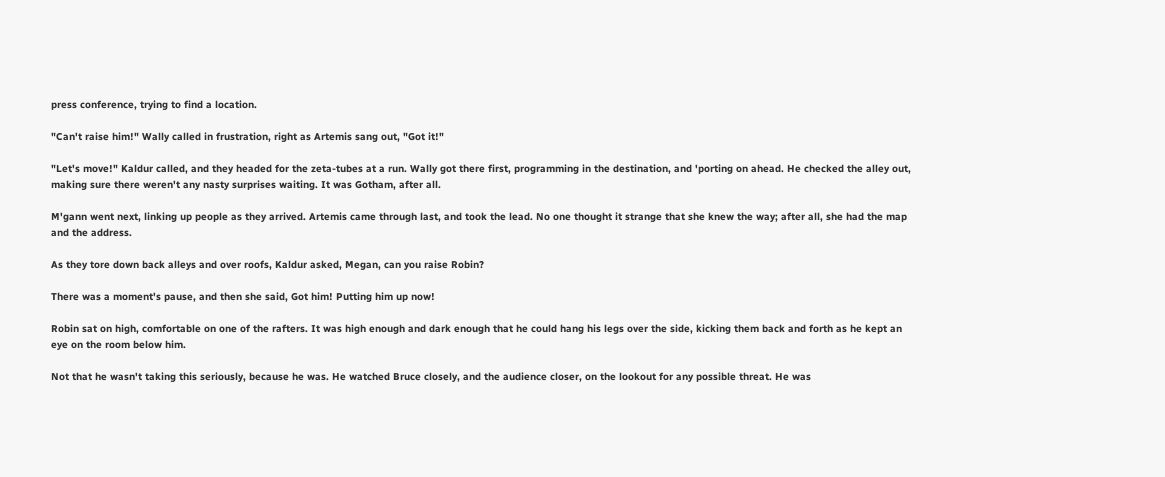press conference, trying to find a location.

"Can't raise him!" Wally called in frustration, right as Artemis sang out, "Got it!"

"Let's move!" Kaldur called, and they headed for the zeta-tubes at a run. Wally got there first, programming in the destination, and 'porting on ahead. He checked the alley out, making sure there weren't any nasty surprises waiting. It was Gotham, after all.

M'gann went next, linking up people as they arrived. Artemis came through last, and took the lead. No one thought it strange that she knew the way; after all, she had the map and the address.

As they tore down back alleys and over roofs, Kaldur asked, Megan, can you raise Robin?

There was a moment's pause, and then she said, Got him! Putting him up now!

Robin sat on high, comfortable on one of the rafters. It was high enough and dark enough that he could hang his legs over the side, kicking them back and forth as he kept an eye on the room below him.

Not that he wasn't taking this seriously, because he was. He watched Bruce closely, and the audience closer, on the lookout for any possible threat. He was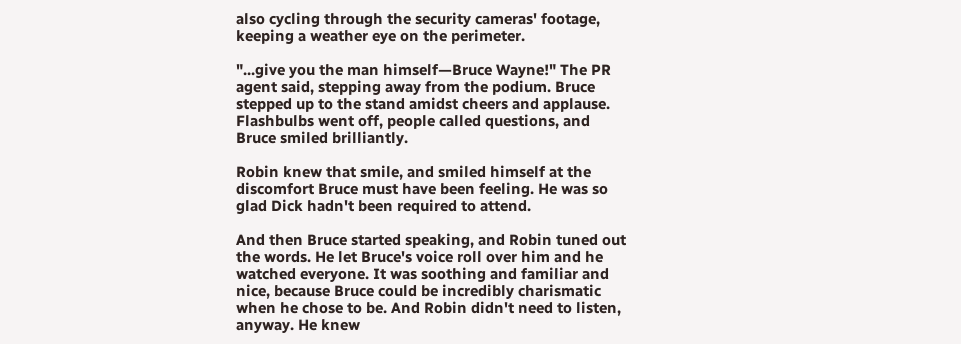also cycling through the security cameras' footage, keeping a weather eye on the perimeter.

"...give you the man himself—Bruce Wayne!" The PR agent said, stepping away from the podium. Bruce stepped up to the stand amidst cheers and applause. Flashbulbs went off, people called questions, and Bruce smiled brilliantly.

Robin knew that smile, and smiled himself at the discomfort Bruce must have been feeling. He was so glad Dick hadn't been required to attend.

And then Bruce started speaking, and Robin tuned out the words. He let Bruce's voice roll over him and he watched everyone. It was soothing and familiar and nice, because Bruce could be incredibly charismatic when he chose to be. And Robin didn't need to listen, anyway. He knew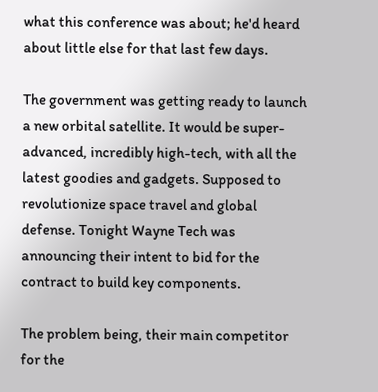what this conference was about; he'd heard about little else for that last few days.

The government was getting ready to launch a new orbital satellite. It would be super-advanced, incredibly high-tech, with all the latest goodies and gadgets. Supposed to revolutionize space travel and global defense. Tonight Wayne Tech was announcing their intent to bid for the contract to build key components.

The problem being, their main competitor for the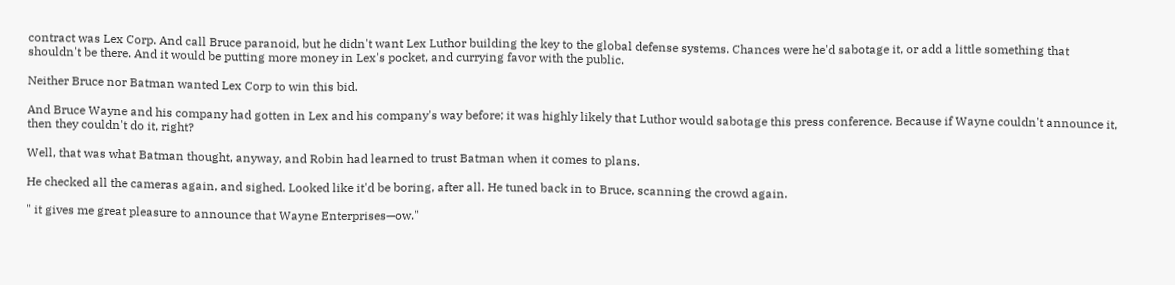contract was Lex Corp. And call Bruce paranoid, but he didn't want Lex Luthor building the key to the global defense systems. Chances were he'd sabotage it, or add a little something that shouldn't be there. And it would be putting more money in Lex's pocket, and currying favor with the public.

Neither Bruce nor Batman wanted Lex Corp to win this bid.

And Bruce Wayne and his company had gotten in Lex and his company's way before; it was highly likely that Luthor would sabotage this press conference. Because if Wayne couldn't announce it, then they couldn't do it, right?

Well, that was what Batman thought, anyway, and Robin had learned to trust Batman when it comes to plans.

He checked all the cameras again, and sighed. Looked like it'd be boring, after all. He tuned back in to Bruce, scanning the crowd again.

" it gives me great pleasure to announce that Wayne Enterprises—ow."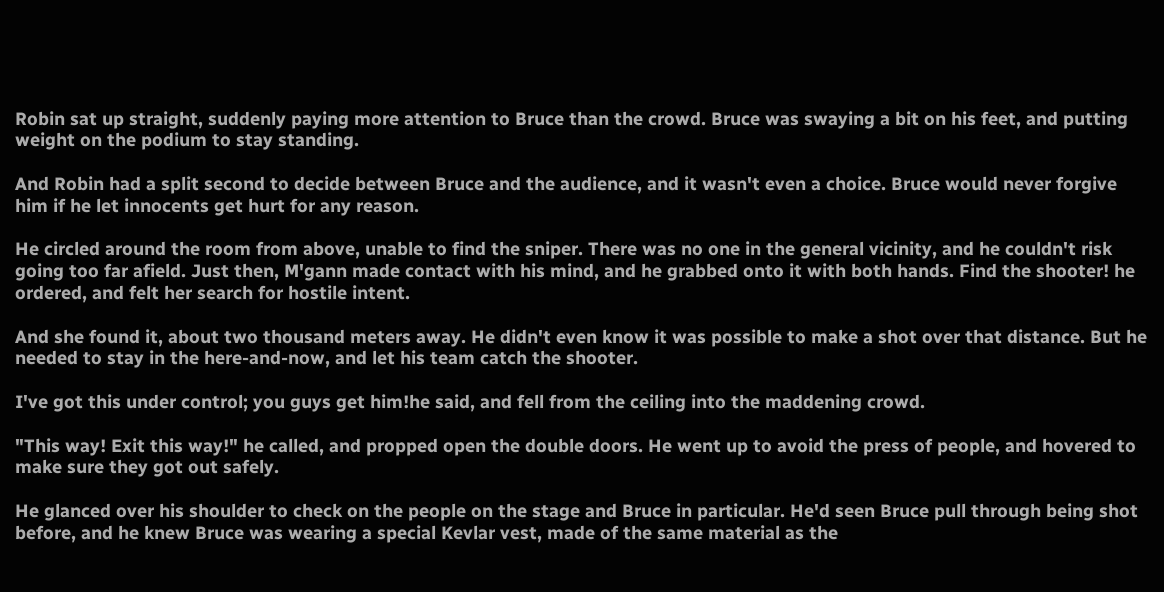Robin sat up straight, suddenly paying more attention to Bruce than the crowd. Bruce was swaying a bit on his feet, and putting weight on the podium to stay standing.

And Robin had a split second to decide between Bruce and the audience, and it wasn't even a choice. Bruce would never forgive him if he let innocents get hurt for any reason.

He circled around the room from above, unable to find the sniper. There was no one in the general vicinity, and he couldn't risk going too far afield. Just then, M'gann made contact with his mind, and he grabbed onto it with both hands. Find the shooter! he ordered, and felt her search for hostile intent.

And she found it, about two thousand meters away. He didn't even know it was possible to make a shot over that distance. But he needed to stay in the here-and-now, and let his team catch the shooter.

I've got this under control; you guys get him!he said, and fell from the ceiling into the maddening crowd.

"This way! Exit this way!" he called, and propped open the double doors. He went up to avoid the press of people, and hovered to make sure they got out safely.

He glanced over his shoulder to check on the people on the stage and Bruce in particular. He'd seen Bruce pull through being shot before, and he knew Bruce was wearing a special Kevlar vest, made of the same material as the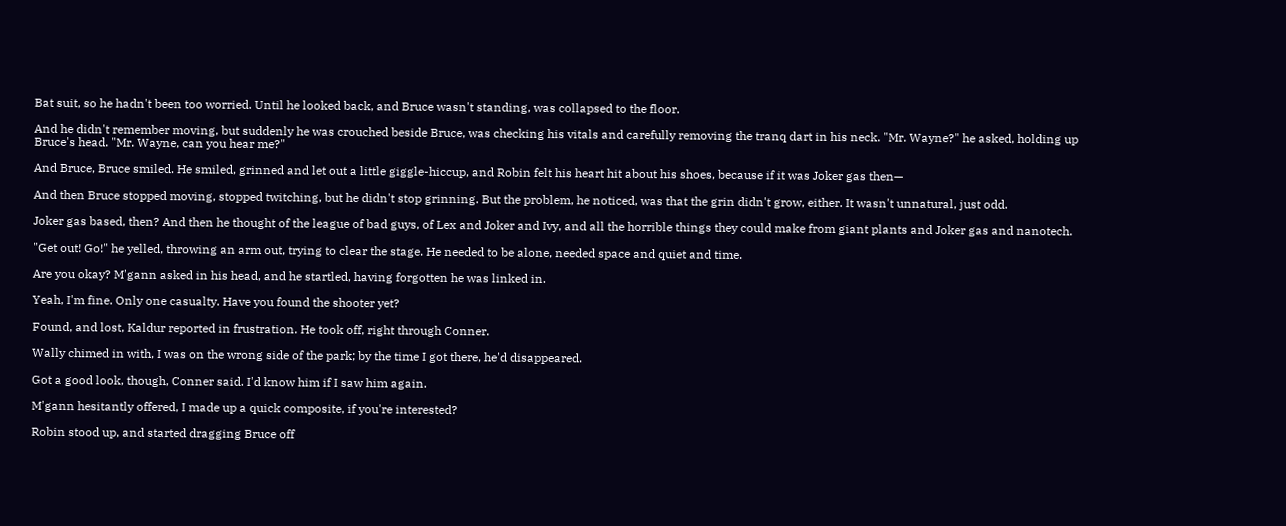Bat suit, so he hadn't been too worried. Until he looked back, and Bruce wasn't standing, was collapsed to the floor.

And he didn't remember moving, but suddenly he was crouched beside Bruce, was checking his vitals and carefully removing the tranq dart in his neck. "Mr. Wayne?" he asked, holding up Bruce's head. "Mr. Wayne, can you hear me?"

And Bruce, Bruce smiled. He smiled, grinned and let out a little giggle-hiccup, and Robin felt his heart hit about his shoes, because if it was Joker gas then—

And then Bruce stopped moving, stopped twitching, but he didn't stop grinning. But the problem, he noticed, was that the grin didn't grow, either. It wasn't unnatural, just odd.

Joker gas based, then? And then he thought of the league of bad guys, of Lex and Joker and Ivy, and all the horrible things they could make from giant plants and Joker gas and nanotech.

"Get out! Go!" he yelled, throwing an arm out, trying to clear the stage. He needed to be alone, needed space and quiet and time.

Are you okay? M'gann asked in his head, and he startled, having forgotten he was linked in.

Yeah, I'm fine. Only one casualty. Have you found the shooter yet?

Found, and lost, Kaldur reported in frustration. He took off, right through Conner.

Wally chimed in with, I was on the wrong side of the park; by the time I got there, he'd disappeared.

Got a good look, though, Conner said. I'd know him if I saw him again.

M'gann hesitantly offered, I made up a quick composite, if you're interested?

Robin stood up, and started dragging Bruce off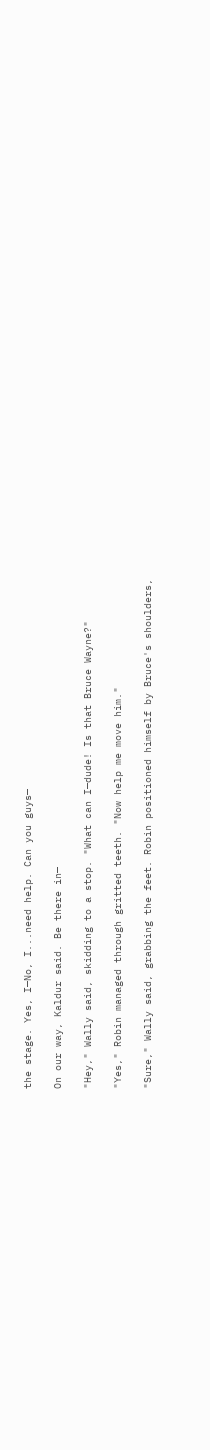the stage. Yes, I—No, I...need help. Can you guys—

On our way, Kaldur said. Be there in—

"Hey," Wally said, skidding to a stop. "What can I—dude! Is that Bruce Wayne?"

"Yes," Robin managed through gritted teeth. "Now help me move him."

"Sure," Wally said, grabbing the feet. Robin positioned himself by Bruce's shoulders,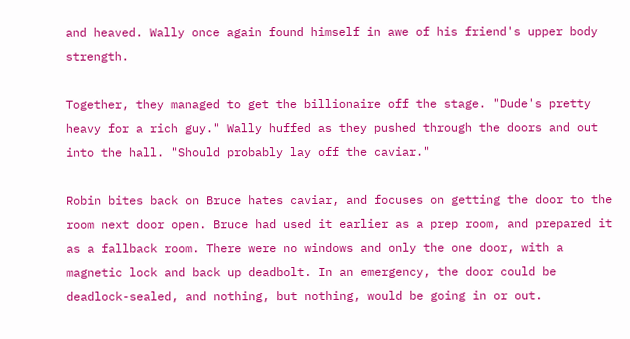and heaved. Wally once again found himself in awe of his friend's upper body strength.

Together, they managed to get the billionaire off the stage. "Dude's pretty heavy for a rich guy." Wally huffed as they pushed through the doors and out into the hall. "Should probably lay off the caviar."

Robin bites back on Bruce hates caviar, and focuses on getting the door to the room next door open. Bruce had used it earlier as a prep room, and prepared it as a fallback room. There were no windows and only the one door, with a magnetic lock and back up deadbolt. In an emergency, the door could be deadlock-sealed, and nothing, but nothing, would be going in or out.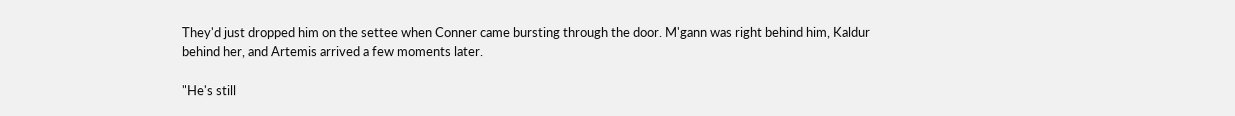They'd just dropped him on the settee when Conner came bursting through the door. M'gann was right behind him, Kaldur behind her, and Artemis arrived a few moments later.

"He's still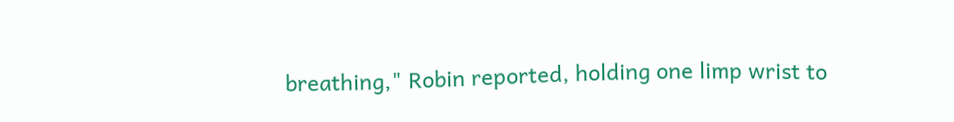breathing," Robin reported, holding one limp wrist to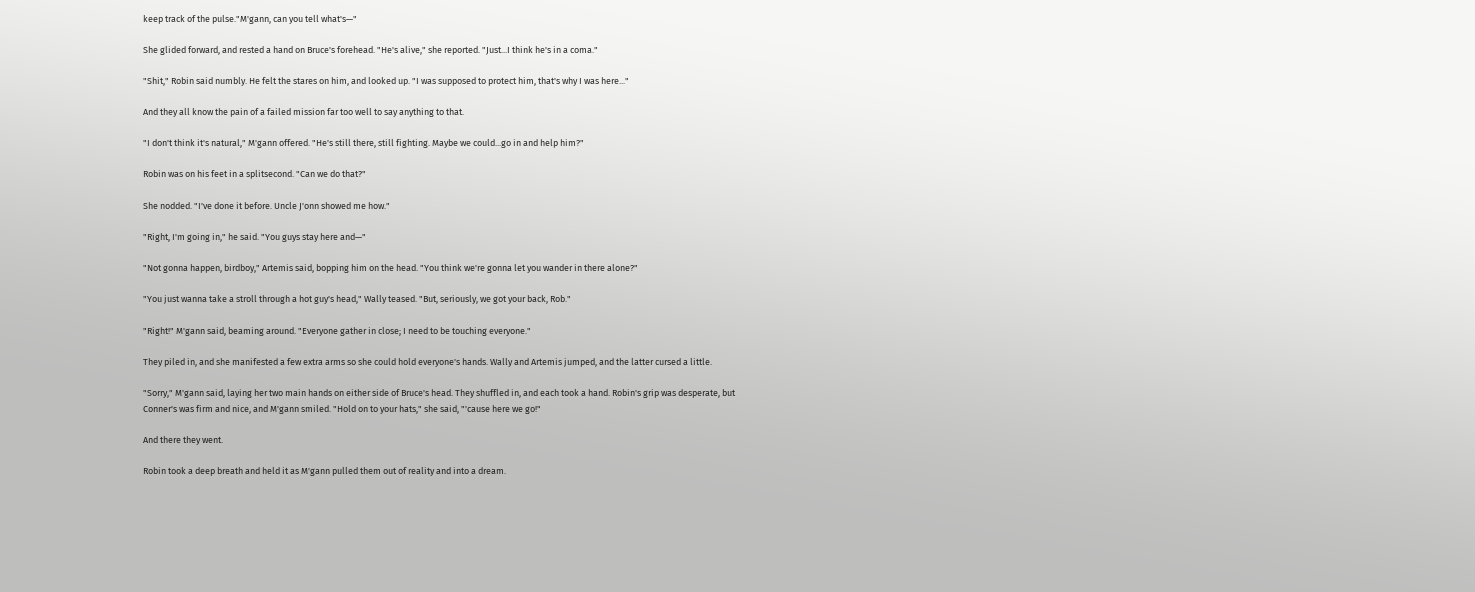keep track of the pulse."M'gann, can you tell what's—"

She glided forward, and rested a hand on Bruce's forehead. "He's alive," she reported. "Just...I think he's in a coma."

"Shit," Robin said numbly. He felt the stares on him, and looked up. "I was supposed to protect him, that's why I was here..."

And they all know the pain of a failed mission far too well to say anything to that.

"I don't think it's natural," M'gann offered. "He's still there, still fighting. Maybe we could...go in and help him?"

Robin was on his feet in a splitsecond. "Can we do that?"

She nodded. "I've done it before. Uncle J'onn showed me how."

"Right, I'm going in," he said. "You guys stay here and—"

"Not gonna happen, birdboy," Artemis said, bopping him on the head. "You think we're gonna let you wander in there alone?"

"You just wanna take a stroll through a hot guy's head," Wally teased. "But, seriously, we got your back, Rob."

"Right!" M'gann said, beaming around. "Everyone gather in close; I need to be touching everyone."

They piled in, and she manifested a few extra arms so she could hold everyone's hands. Wally and Artemis jumped, and the latter cursed a little.

"Sorry," M'gann said, laying her two main hands on either side of Bruce's head. They shuffled in, and each took a hand. Robin's grip was desperate, but Conner's was firm and nice, and M'gann smiled. "Hold on to your hats," she said, "'cause here we go!"

And there they went.

Robin took a deep breath and held it as M'gann pulled them out of reality and into a dream.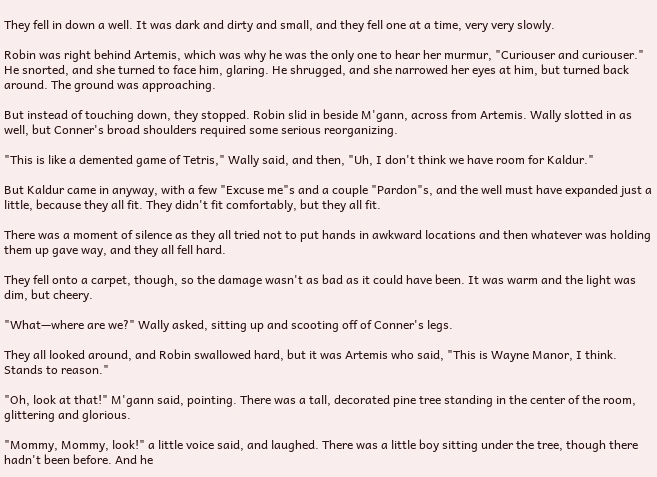They fell in down a well. It was dark and dirty and small, and they fell one at a time, very very slowly.

Robin was right behind Artemis, which was why he was the only one to hear her murmur, "Curiouser and curiouser." He snorted, and she turned to face him, glaring. He shrugged, and she narrowed her eyes at him, but turned back around. The ground was approaching.

But instead of touching down, they stopped. Robin slid in beside M'gann, across from Artemis. Wally slotted in as well, but Conner's broad shoulders required some serious reorganizing.

"This is like a demented game of Tetris," Wally said, and then, "Uh, I don't think we have room for Kaldur."

But Kaldur came in anyway, with a few "Excuse me"s and a couple "Pardon"s, and the well must have expanded just a little, because they all fit. They didn't fit comfortably, but they all fit.

There was a moment of silence as they all tried not to put hands in awkward locations and then whatever was holding them up gave way, and they all fell hard.

They fell onto a carpet, though, so the damage wasn't as bad as it could have been. It was warm and the light was dim, but cheery.

"What—where are we?" Wally asked, sitting up and scooting off of Conner's legs.

They all looked around, and Robin swallowed hard, but it was Artemis who said, "This is Wayne Manor, I think. Stands to reason."

"Oh, look at that!" M'gann said, pointing. There was a tall, decorated pine tree standing in the center of the room, glittering and glorious.

"Mommy, Mommy, look!" a little voice said, and laughed. There was a little boy sitting under the tree, though there hadn't been before. And he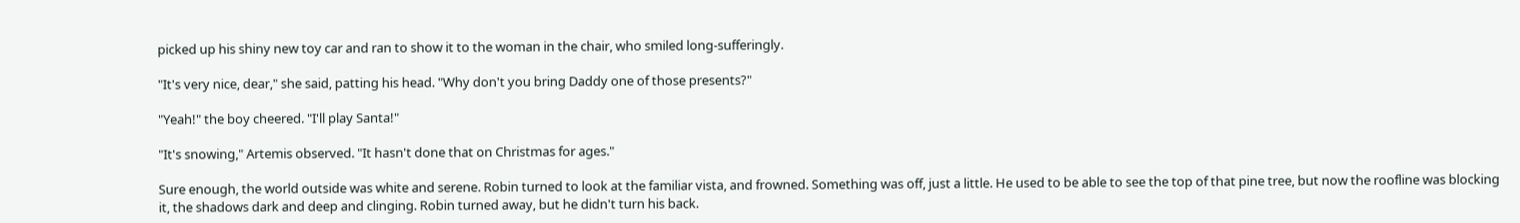picked up his shiny new toy car and ran to show it to the woman in the chair, who smiled long-sufferingly.

"It's very nice, dear," she said, patting his head. "Why don't you bring Daddy one of those presents?"

"Yeah!" the boy cheered. "I'll play Santa!"

"It's snowing," Artemis observed. "It hasn't done that on Christmas for ages."

Sure enough, the world outside was white and serene. Robin turned to look at the familiar vista, and frowned. Something was off, just a little. He used to be able to see the top of that pine tree, but now the roofline was blocking it, the shadows dark and deep and clinging. Robin turned away, but he didn't turn his back.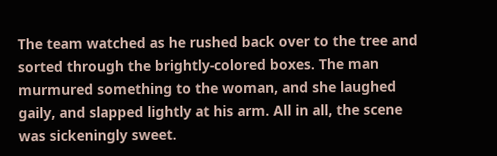The team watched as he rushed back over to the tree and sorted through the brightly-colored boxes. The man murmured something to the woman, and she laughed gaily, and slapped lightly at his arm. All in all, the scene was sickeningly sweet.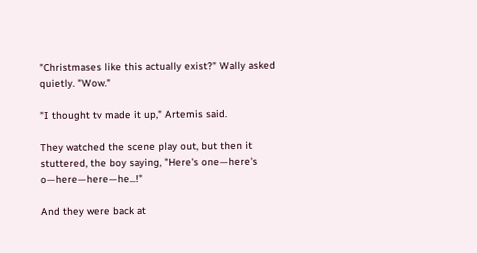"Christmases like this actually exist?" Wally asked quietly. "Wow."

"I thought tv made it up," Artemis said.

They watched the scene play out, but then it stuttered, the boy saying, "Here's one—here's o—here—here—he...!"

And they were back at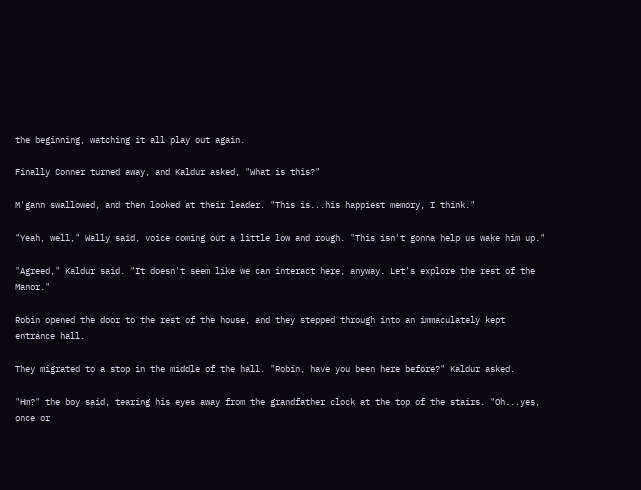the beginning, watching it all play out again.

Finally Conner turned away, and Kaldur asked, "What is this?"

M'gann swallowed, and then looked at their leader. "This is...his happiest memory, I think."

"Yeah, well," Wally said, voice coming out a little low and rough. "This isn't gonna help us wake him up."

"Agreed," Kaldur said. "It doesn't seem like we can interact here, anyway. Let's explore the rest of the Manor."

Robin opened the door to the rest of the house, and they stepped through into an immaculately kept entrance hall.

They migrated to a stop in the middle of the hall. "Robin, have you been here before?" Kaldur asked.

"Hm?" the boy said, tearing his eyes away from the grandfather clock at the top of the stairs. "Oh...yes, once or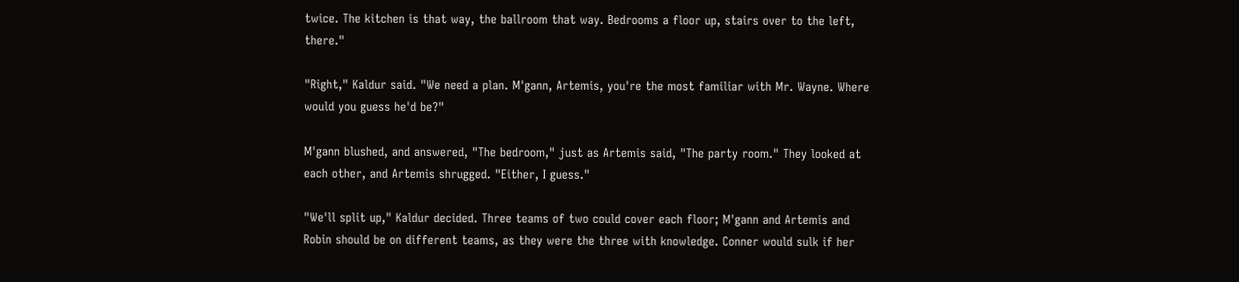twice. The kitchen is that way, the ballroom that way. Bedrooms a floor up, stairs over to the left, there."

"Right," Kaldur said. "We need a plan. M'gann, Artemis, you're the most familiar with Mr. Wayne. Where would you guess he'd be?"

M'gann blushed, and answered, "The bedroom," just as Artemis said, "The party room." They looked at each other, and Artemis shrugged. "Either, I guess."

"We'll split up," Kaldur decided. Three teams of two could cover each floor; M'gann and Artemis and Robin should be on different teams, as they were the three with knowledge. Conner would sulk if her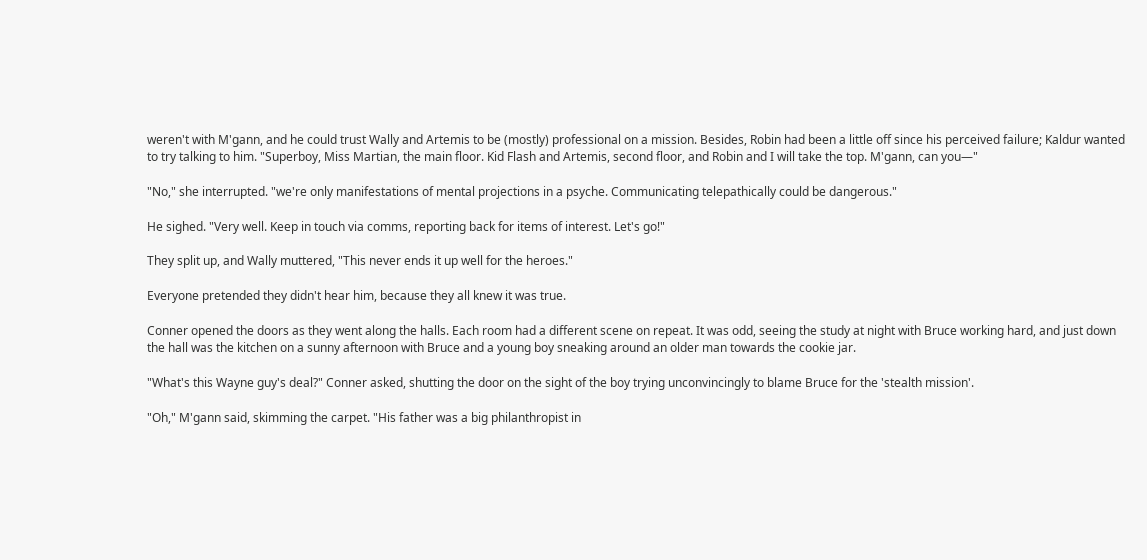weren't with M'gann, and he could trust Wally and Artemis to be (mostly) professional on a mission. Besides, Robin had been a little off since his perceived failure; Kaldur wanted to try talking to him. "Superboy, Miss Martian, the main floor. Kid Flash and Artemis, second floor, and Robin and I will take the top. M'gann, can you—"

"No," she interrupted. "we're only manifestations of mental projections in a psyche. Communicating telepathically could be dangerous."

He sighed. "Very well. Keep in touch via comms, reporting back for items of interest. Let's go!"

They split up, and Wally muttered, "This never ends it up well for the heroes."

Everyone pretended they didn't hear him, because they all knew it was true.

Conner opened the doors as they went along the halls. Each room had a different scene on repeat. It was odd, seeing the study at night with Bruce working hard, and just down the hall was the kitchen on a sunny afternoon with Bruce and a young boy sneaking around an older man towards the cookie jar.

"What's this Wayne guy's deal?" Conner asked, shutting the door on the sight of the boy trying unconvincingly to blame Bruce for the 'stealth mission'.

"Oh," M'gann said, skimming the carpet. "His father was a big philanthropist in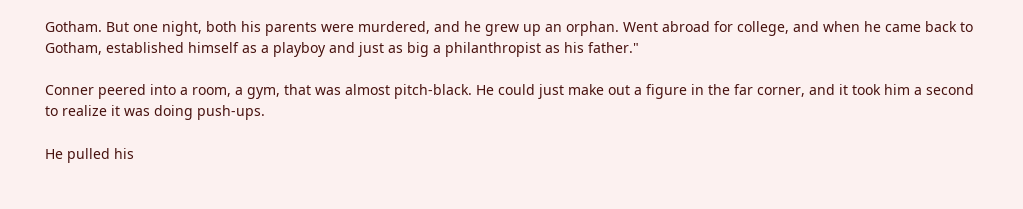Gotham. But one night, both his parents were murdered, and he grew up an orphan. Went abroad for college, and when he came back to Gotham, established himself as a playboy and just as big a philanthropist as his father."

Conner peered into a room, a gym, that was almost pitch-black. He could just make out a figure in the far corner, and it took him a second to realize it was doing push-ups.

He pulled his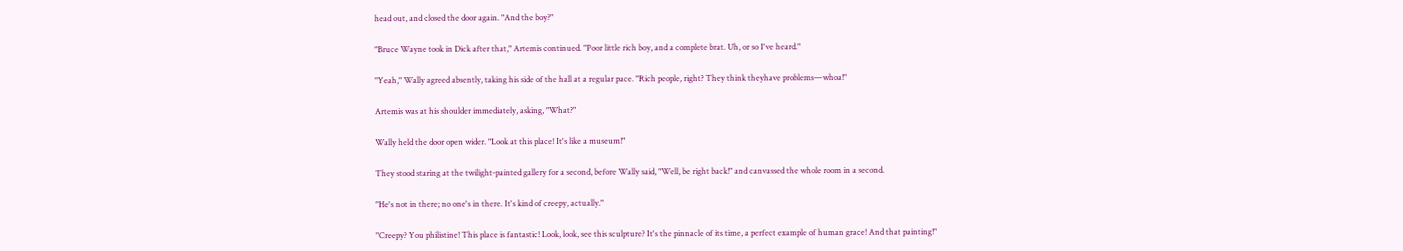head out, and closed the door again. "And the boy?"

"Bruce Wayne took in Dick after that," Artemis continued. "Poor little rich boy, and a complete brat. Uh, or so I've heard."

"Yeah," Wally agreed absently, taking his side of the hall at a regular pace. "Rich people, right? They think theyhave problems—whoa!"

Artemis was at his shoulder immediately, asking, "What?"

Wally held the door open wider. "Look at this place! It's like a museum!"

They stood staring at the twilight-painted gallery for a second, before Wally said, "Well, be right back!" and canvassed the whole room in a second.

"He's not in there; no one's in there. It's kind of creepy, actually."

"Creepy? You philistine! This place is fantastic! Look, look, see this sculpture? It's the pinnacle of its time, a perfect example of human grace! And that painting!"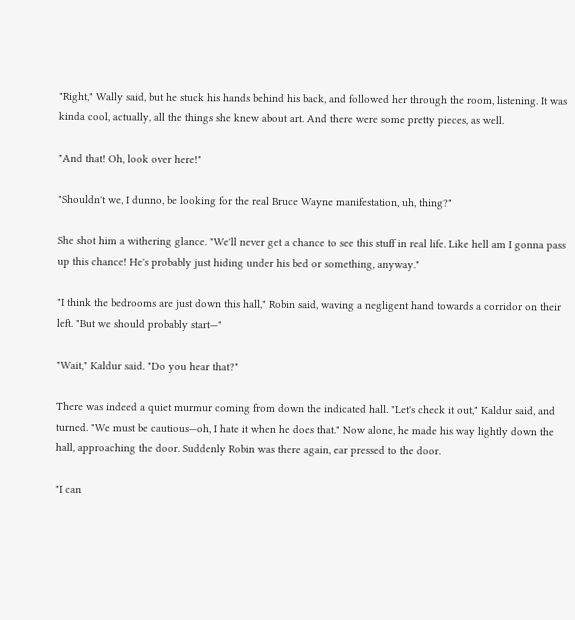"Right," Wally said, but he stuck his hands behind his back, and followed her through the room, listening. It was kinda cool, actually, all the things she knew about art. And there were some pretty pieces, as well.

"And that! Oh, look over here!"

"Shouldn't we, I dunno, be looking for the real Bruce Wayne manifestation, uh, thing?"

She shot him a withering glance. "We'll never get a chance to see this stuff in real life. Like hell am I gonna pass up this chance! He's probably just hiding under his bed or something, anyway."

"I think the bedrooms are just down this hall," Robin said, waving a negligent hand towards a corridor on their left. "But we should probably start—"

"Wait," Kaldur said. "Do you hear that?"

There was indeed a quiet murmur coming from down the indicated hall. "Let's check it out," Kaldur said, and turned. "We must be cautious—oh, I hate it when he does that." Now alone, he made his way lightly down the hall, approaching the door. Suddenly Robin was there again, ear pressed to the door.

"I can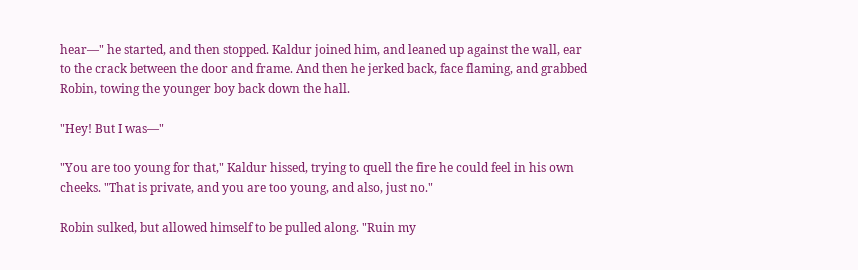hear—" he started, and then stopped. Kaldur joined him, and leaned up against the wall, ear to the crack between the door and frame. And then he jerked back, face flaming, and grabbed Robin, towing the younger boy back down the hall.

"Hey! But I was—"

"You are too young for that," Kaldur hissed, trying to quell the fire he could feel in his own cheeks. "That is private, and you are too young, and also, just no."

Robin sulked, but allowed himself to be pulled along. "Ruin my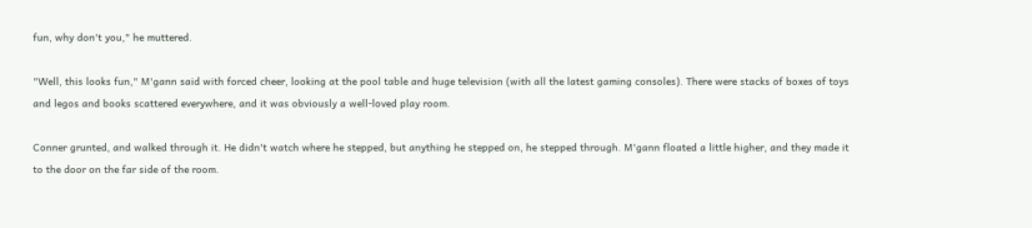fun, why don't you," he muttered.

"Well, this looks fun," M'gann said with forced cheer, looking at the pool table and huge television (with all the latest gaming consoles). There were stacks of boxes of toys and legos and books scattered everywhere, and it was obviously a well-loved play room.

Conner grunted, and walked through it. He didn't watch where he stepped, but anything he stepped on, he stepped through. M'gann floated a little higher, and they made it to the door on the far side of the room.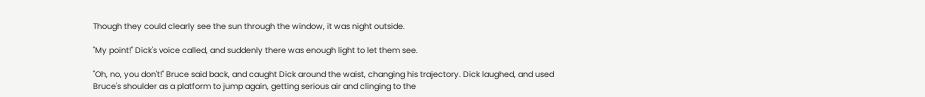Though they could clearly see the sun through the window, it was night outside.

"My point!" Dick's voice called, and suddenly there was enough light to let them see.

"Oh, no, you don't!" Bruce said back, and caught Dick around the waist, changing his trajectory. Dick laughed, and used Bruce's shoulder as a platform to jump again, getting serious air and clinging to the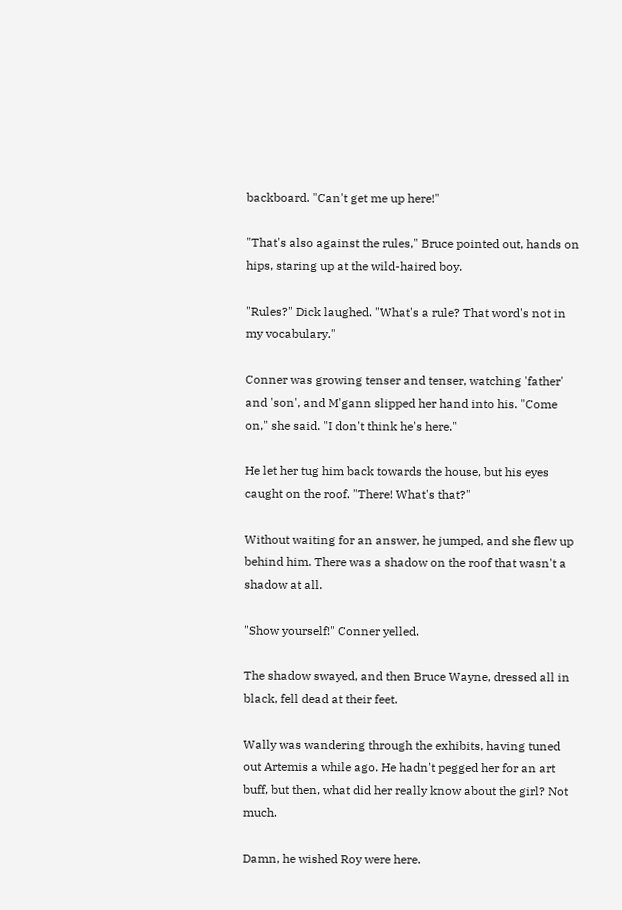backboard. "Can't get me up here!"

"That's also against the rules," Bruce pointed out, hands on hips, staring up at the wild-haired boy.

"Rules?" Dick laughed. "What's a rule? That word's not in my vocabulary."

Conner was growing tenser and tenser, watching 'father' and 'son', and M'gann slipped her hand into his. "Come on," she said. "I don't think he's here."

He let her tug him back towards the house, but his eyes caught on the roof. "There! What's that?"

Without waiting for an answer, he jumped, and she flew up behind him. There was a shadow on the roof that wasn't a shadow at all.

"Show yourself!" Conner yelled.

The shadow swayed, and then Bruce Wayne, dressed all in black, fell dead at their feet.

Wally was wandering through the exhibits, having tuned out Artemis a while ago. He hadn't pegged her for an art buff, but then, what did her really know about the girl? Not much.

Damn, he wished Roy were here.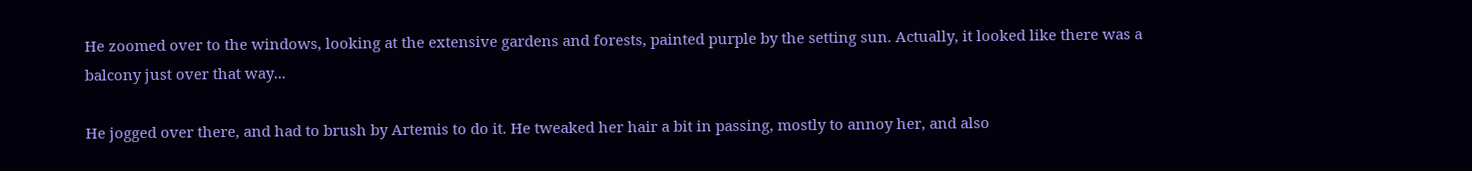He zoomed over to the windows, looking at the extensive gardens and forests, painted purple by the setting sun. Actually, it looked like there was a balcony just over that way...

He jogged over there, and had to brush by Artemis to do it. He tweaked her hair a bit in passing, mostly to annoy her, and also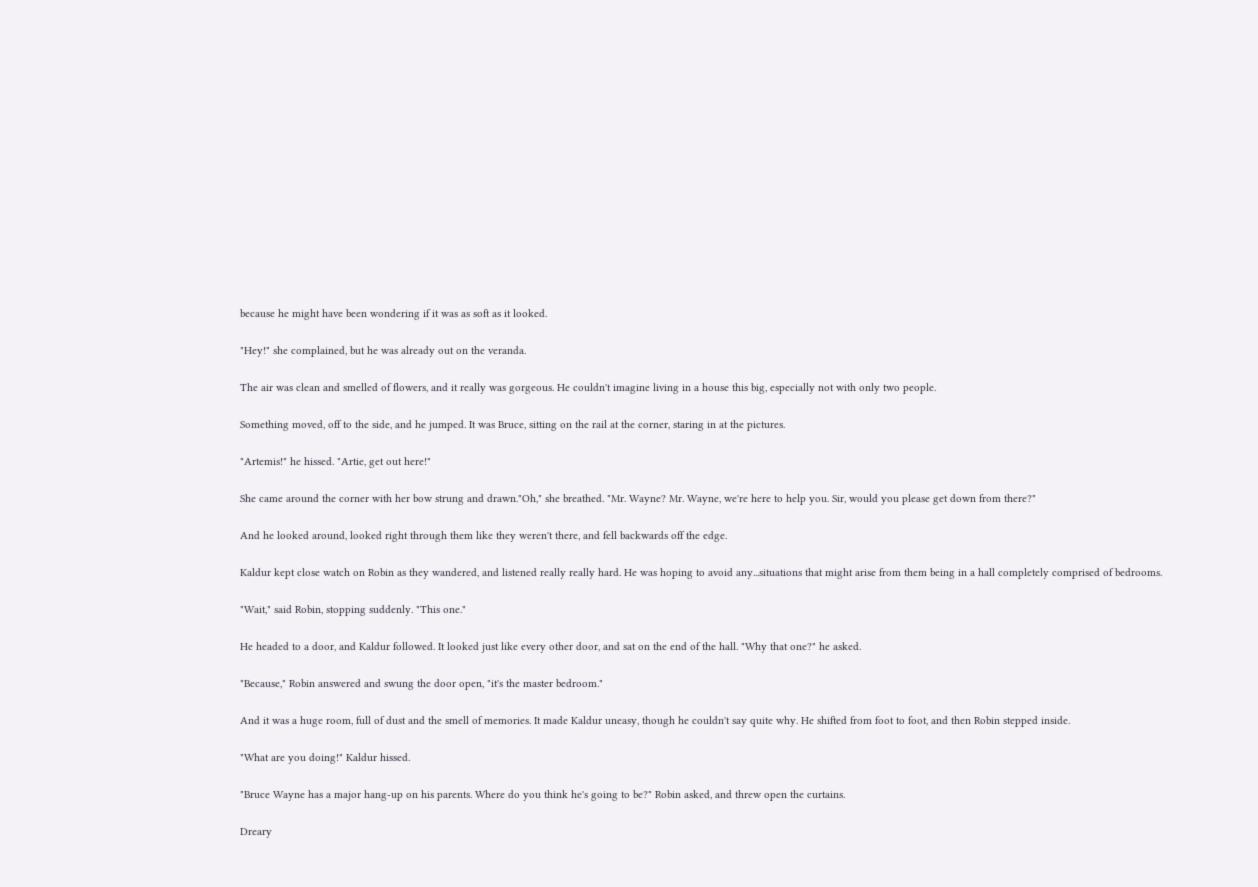because he might have been wondering if it was as soft as it looked.

"Hey!" she complained, but he was already out on the veranda.

The air was clean and smelled of flowers, and it really was gorgeous. He couldn't imagine living in a house this big, especially not with only two people.

Something moved, off to the side, and he jumped. It was Bruce, sitting on the rail at the corner, staring in at the pictures.

"Artemis!" he hissed. "Artie, get out here!"

She came around the corner with her bow strung and drawn."Oh," she breathed. "Mr. Wayne? Mr. Wayne, we're here to help you. Sir, would you please get down from there?"

And he looked around, looked right through them like they weren't there, and fell backwards off the edge.

Kaldur kept close watch on Robin as they wandered, and listened really really hard. He was hoping to avoid any...situations that might arise from them being in a hall completely comprised of bedrooms.

"Wait," said Robin, stopping suddenly. "This one."

He headed to a door, and Kaldur followed. It looked just like every other door, and sat on the end of the hall. "Why that one?" he asked.

"Because," Robin answered and swung the door open, "it's the master bedroom."

And it was a huge room, full of dust and the smell of memories. It made Kaldur uneasy, though he couldn't say quite why. He shifted from foot to foot, and then Robin stepped inside.

"What are you doing!" Kaldur hissed.

"Bruce Wayne has a major hang-up on his parents. Where do you think he's going to be?" Robin asked, and threw open the curtains.

Dreary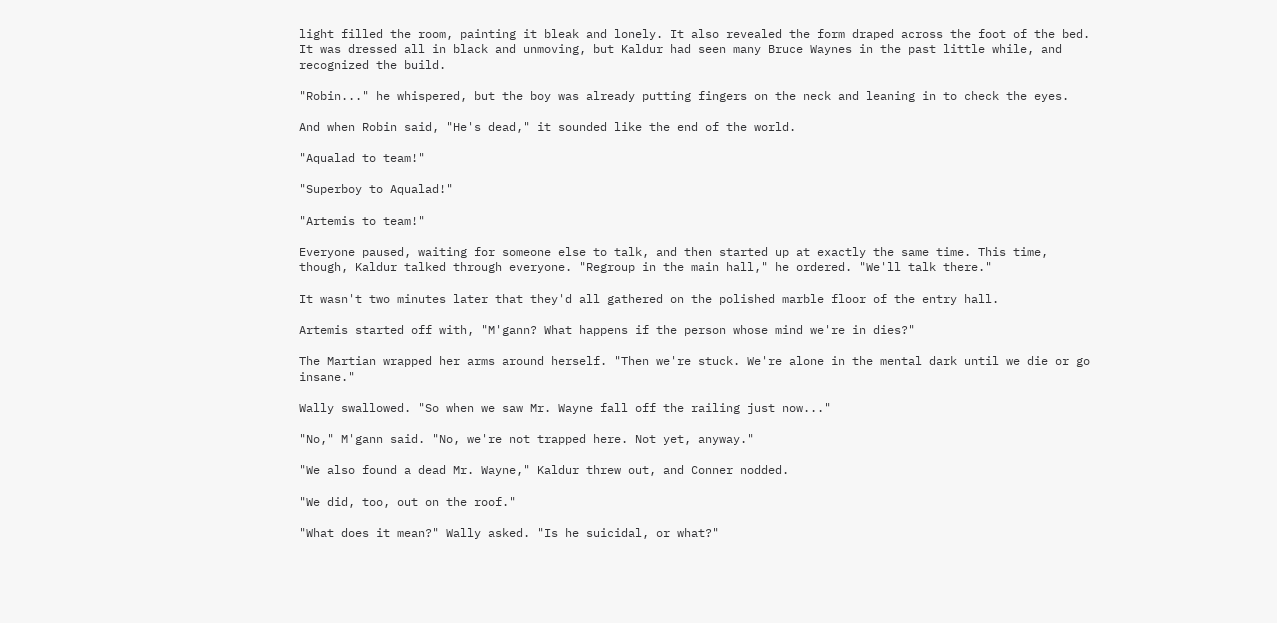light filled the room, painting it bleak and lonely. It also revealed the form draped across the foot of the bed. It was dressed all in black and unmoving, but Kaldur had seen many Bruce Waynes in the past little while, and recognized the build.

"Robin..." he whispered, but the boy was already putting fingers on the neck and leaning in to check the eyes.

And when Robin said, "He's dead," it sounded like the end of the world.

"Aqualad to team!"

"Superboy to Aqualad!"

"Artemis to team!"

Everyone paused, waiting for someone else to talk, and then started up at exactly the same time. This time, though, Kaldur talked through everyone. "Regroup in the main hall," he ordered. "We'll talk there."

It wasn't two minutes later that they'd all gathered on the polished marble floor of the entry hall.

Artemis started off with, "M'gann? What happens if the person whose mind we're in dies?"

The Martian wrapped her arms around herself. "Then we're stuck. We're alone in the mental dark until we die or go insane."

Wally swallowed. "So when we saw Mr. Wayne fall off the railing just now..."

"No," M'gann said. "No, we're not trapped here. Not yet, anyway."

"We also found a dead Mr. Wayne," Kaldur threw out, and Conner nodded.

"We did, too, out on the roof."

"What does it mean?" Wally asked. "Is he suicidal, or what?"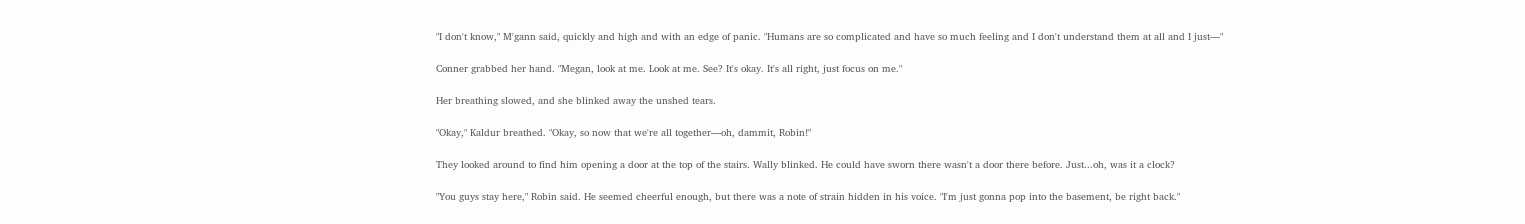"I don't know," M'gann said, quickly and high and with an edge of panic. "Humans are so complicated and have so much feeling and I don't understand them at all and I just—"

Conner grabbed her hand. "Megan, look at me. Look at me. See? It's okay. It's all right, just focus on me."

Her breathing slowed, and she blinked away the unshed tears.

"Okay," Kaldur breathed. "Okay, so now that we're all together—oh, dammit, Robin!"

They looked around to find him opening a door at the top of the stairs. Wally blinked. He could have sworn there wasn't a door there before. Just...oh, was it a clock?

"You guys stay here," Robin said. He seemed cheerful enough, but there was a note of strain hidden in his voice. "I'm just gonna pop into the basement, be right back."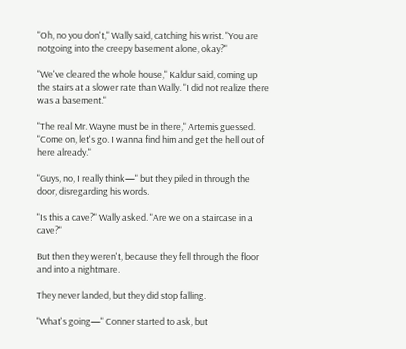"Oh, no you don't," Wally said, catching his wrist. "You are notgoing into the creepy basement alone, okay?"

"We've cleared the whole house," Kaldur said, coming up the stairs at a slower rate than Wally. "I did not realize there was a basement."

"The real Mr. Wayne must be in there," Artemis guessed. "Come on, let's go. I wanna find him and get the hell out of here already."

"Guys, no, I really think—" but they piled in through the door, disregarding his words.

"Is this a cave?" Wally asked. "Are we on a staircase in a cave?"

But then they weren't, because they fell through the floor and into a nightmare.

They never landed, but they did stop falling.

"What's going—" Conner started to ask, but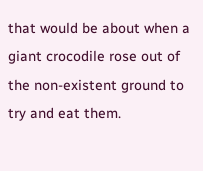that would be about when a giant crocodile rose out of the non-existent ground to try and eat them.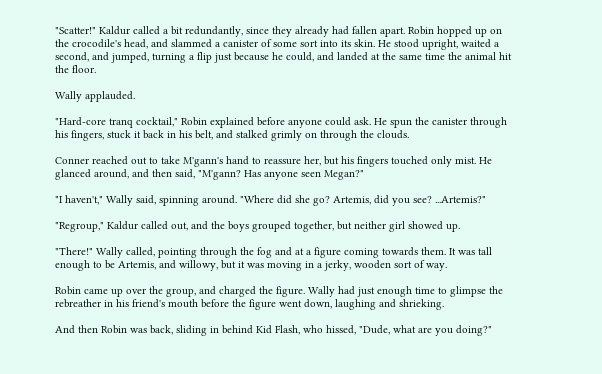"Scatter!" Kaldur called a bit redundantly, since they already had fallen apart. Robin hopped up on the crocodile's head, and slammed a canister of some sort into its skin. He stood upright, waited a second, and jumped, turning a flip just because he could, and landed at the same time the animal hit the floor.

Wally applauded.

"Hard-core tranq cocktail," Robin explained before anyone could ask. He spun the canister through his fingers, stuck it back in his belt, and stalked grimly on through the clouds.

Conner reached out to take M'gann's hand to reassure her, but his fingers touched only mist. He glanced around, and then said, "M'gann? Has anyone seen Megan?"

"I haven't," Wally said, spinning around. "Where did she go? Artemis, did you see? ...Artemis?"

"Regroup," Kaldur called out, and the boys grouped together, but neither girl showed up.

"There!" Wally called, pointing through the fog and at a figure coming towards them. It was tall enough to be Artemis, and willowy, but it was moving in a jerky, wooden sort of way.

Robin came up over the group, and charged the figure. Wally had just enough time to glimpse the rebreather in his friend's mouth before the figure went down, laughing and shrieking.

And then Robin was back, sliding in behind Kid Flash, who hissed, "Dude, what are you doing?"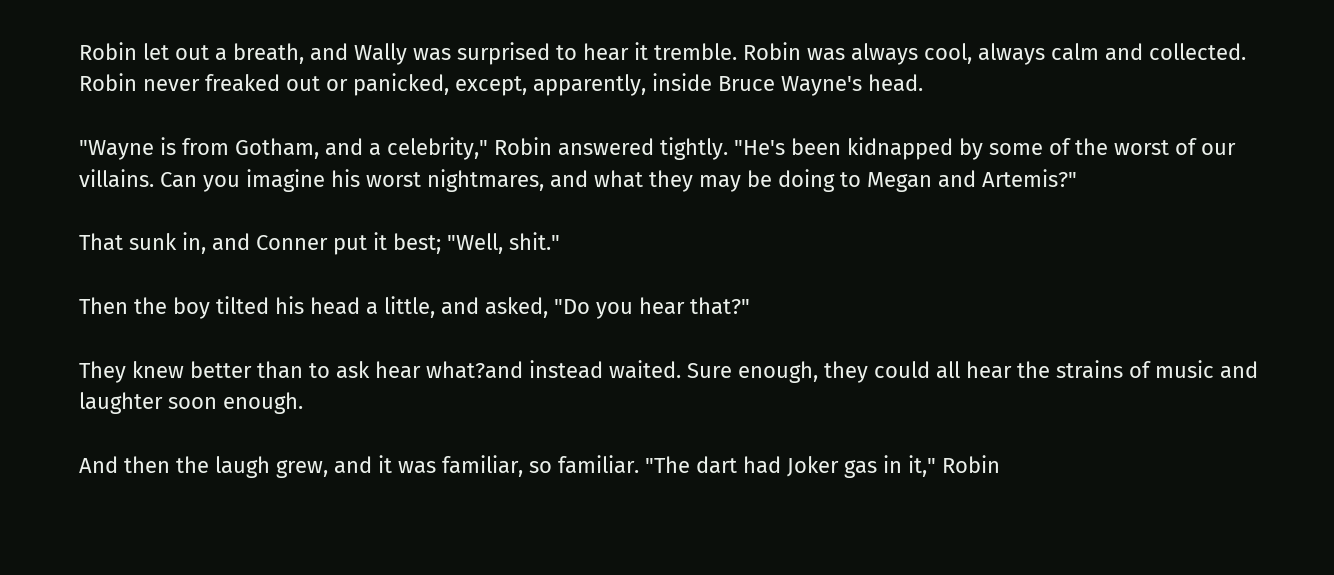Robin let out a breath, and Wally was surprised to hear it tremble. Robin was always cool, always calm and collected. Robin never freaked out or panicked, except, apparently, inside Bruce Wayne's head.

"Wayne is from Gotham, and a celebrity," Robin answered tightly. "He's been kidnapped by some of the worst of our villains. Can you imagine his worst nightmares, and what they may be doing to Megan and Artemis?"

That sunk in, and Conner put it best; "Well, shit."

Then the boy tilted his head a little, and asked, "Do you hear that?"

They knew better than to ask hear what?and instead waited. Sure enough, they could all hear the strains of music and laughter soon enough.

And then the laugh grew, and it was familiar, so familiar. "The dart had Joker gas in it," Robin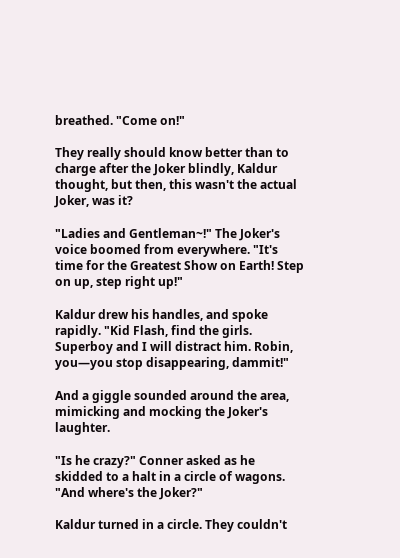breathed. "Come on!"

They really should know better than to charge after the Joker blindly, Kaldur thought, but then, this wasn't the actual Joker, was it?

"Ladies and Gentleman~!" The Joker's voice boomed from everywhere. "It's time for the Greatest Show on Earth! Step on up, step right up!"

Kaldur drew his handles, and spoke rapidly. "Kid Flash, find the girls. Superboy and I will distract him. Robin, you—you stop disappearing, dammit!"

And a giggle sounded around the area, mimicking and mocking the Joker's laughter.

"Is he crazy?" Conner asked as he skidded to a halt in a circle of wagons. "And where's the Joker?"

Kaldur turned in a circle. They couldn't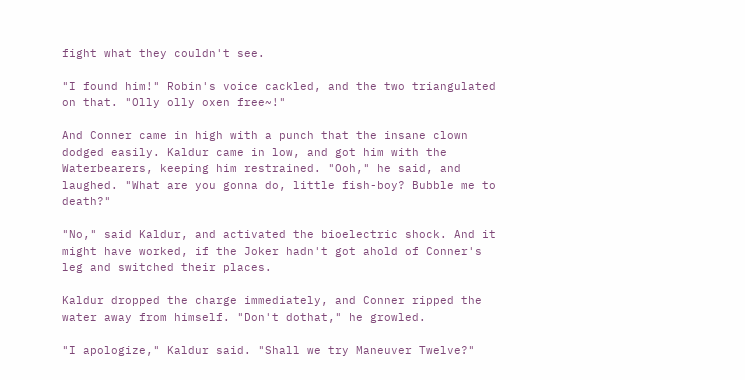fight what they couldn't see.

"I found him!" Robin's voice cackled, and the two triangulated on that. "Olly olly oxen free~!"

And Conner came in high with a punch that the insane clown dodged easily. Kaldur came in low, and got him with the Waterbearers, keeping him restrained. "Ooh," he said, and laughed. "What are you gonna do, little fish-boy? Bubble me to death?"

"No," said Kaldur, and activated the bioelectric shock. And it might have worked, if the Joker hadn't got ahold of Conner's leg and switched their places.

Kaldur dropped the charge immediately, and Conner ripped the water away from himself. "Don't dothat," he growled.

"I apologize," Kaldur said. "Shall we try Maneuver Twelve?"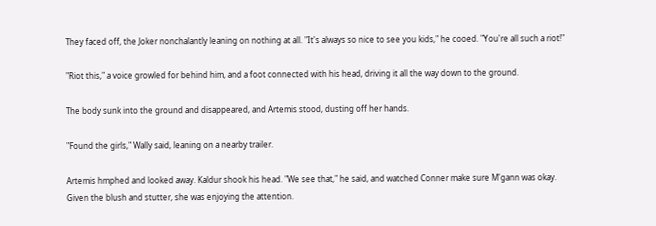They faced off, the Joker nonchalantly leaning on nothing at all. "It's always so nice to see you kids," he cooed. "You're all such a riot!"

"Riot this," a voice growled for behind him, and a foot connected with his head, driving it all the way down to the ground.

The body sunk into the ground and disappeared, and Artemis stood, dusting off her hands.

"Found the girls," Wally said, leaning on a nearby trailer.

Artemis hmphed and looked away. Kaldur shook his head. "We see that," he said, and watched Conner make sure M'gann was okay. Given the blush and stutter, she was enjoying the attention.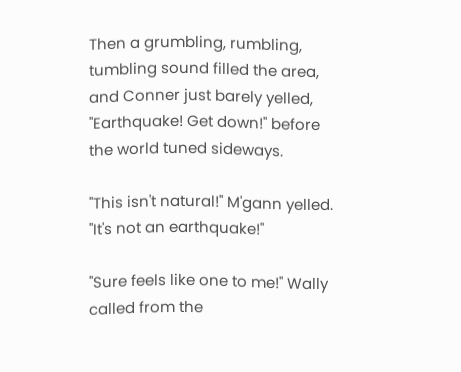Then a grumbling, rumbling, tumbling sound filled the area, and Conner just barely yelled, "Earthquake! Get down!" before the world tuned sideways.

"This isn't natural!" M'gann yelled. "It's not an earthquake!"

"Sure feels like one to me!" Wally called from the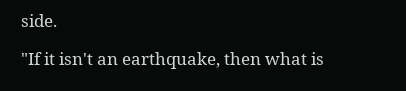side.

"If it isn't an earthquake, then what is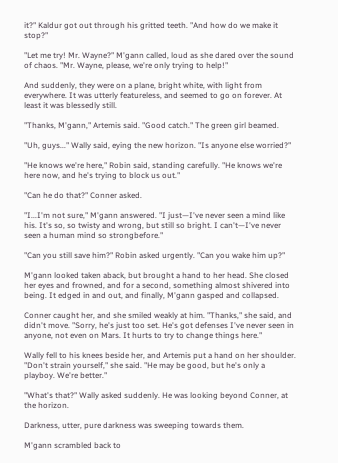it?" Kaldur got out through his gritted teeth. "And how do we make it stop?"

"Let me try! Mr. Wayne?" M'gann called, loud as she dared over the sound of chaos. "Mr. Wayne, please, we're only trying to help!"

And suddenly, they were on a plane, bright white, with light from everywhere. It was utterly featureless, and seemed to go on forever. At least it was blessedly still.

"Thanks, M'gann," Artemis said. "Good catch." The green girl beamed.

"Uh, guys..." Wally said, eying the new horizon. "Is anyone else worried?"

"He knows we're here," Robin said, standing carefully. "He knows we're here now, and he's trying to block us out."

"Can he do that?" Conner asked.

"I...I'm not sure," M'gann answered. "I just—I've never seen a mind like his. It's so, so twisty and wrong, but still so bright. I can't—I've never seen a human mind so strongbefore."

"Can you still save him?" Robin asked urgently. "Can you wake him up?"

M'gann looked taken aback, but brought a hand to her head. She closed her eyes and frowned, and for a second, something almost shivered into being. It edged in and out, and finally, M'gann gasped and collapsed.

Conner caught her, and she smiled weakly at him. "Thanks," she said, and didn't move. "Sorry, he's just too set. He's got defenses I've never seen in anyone, not even on Mars. It hurts to try to change things here."

Wally fell to his knees beside her, and Artemis put a hand on her shoulder. "Don't strain yourself," she said. "He may be good, but he's only a playboy. We're better."

"What's that?" Wally asked suddenly. He was looking beyond Conner, at the horizon.

Darkness, utter, pure darkness was sweeping towards them.

M'gann scrambled back to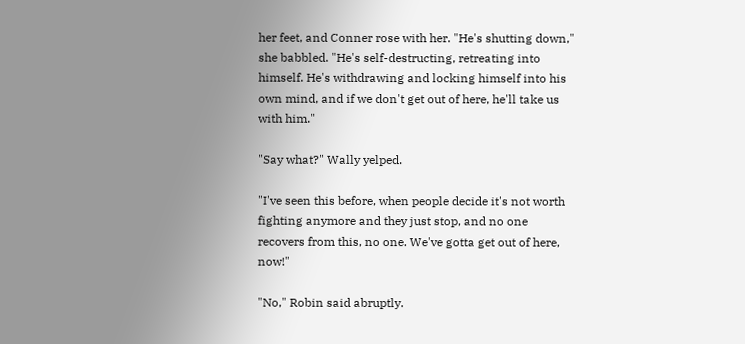her feet, and Conner rose with her. "He's shutting down," she babbled. "He's self-destructing, retreating into himself. He's withdrawing and locking himself into his own mind, and if we don't get out of here, he'll take us with him."

"Say what?" Wally yelped.

"I've seen this before, when people decide it's not worth fighting anymore and they just stop, and no one recovers from this, no one. We've gotta get out of here, now!"

"No," Robin said abruptly.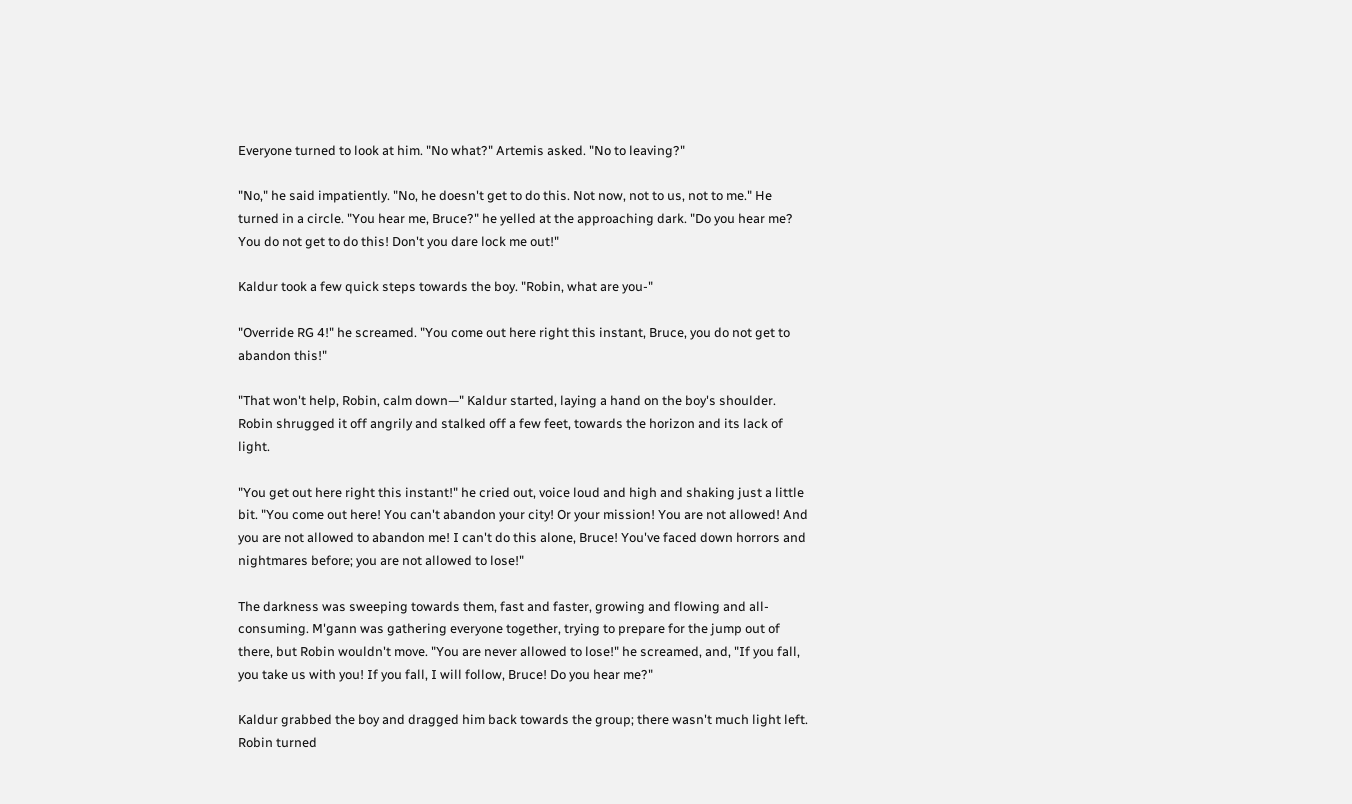Everyone turned to look at him. "No what?" Artemis asked. "No to leaving?"

"No," he said impatiently. "No, he doesn't get to do this. Not now, not to us, not to me." He turned in a circle. "You hear me, Bruce?" he yelled at the approaching dark. "Do you hear me? You do not get to do this! Don't you dare lock me out!"

Kaldur took a few quick steps towards the boy. "Robin, what are you-"

"Override RG 4!" he screamed. "You come out here right this instant, Bruce, you do not get to abandon this!"

"That won't help, Robin, calm down—" Kaldur started, laying a hand on the boy's shoulder. Robin shrugged it off angrily and stalked off a few feet, towards the horizon and its lack of light.

"You get out here right this instant!" he cried out, voice loud and high and shaking just a little bit. "You come out here! You can't abandon your city! Or your mission! You are not allowed! And you are not allowed to abandon me! I can't do this alone, Bruce! You've faced down horrors and nightmares before; you are not allowed to lose!"

The darkness was sweeping towards them, fast and faster, growing and flowing and all-consuming. M'gann was gathering everyone together, trying to prepare for the jump out of there, but Robin wouldn't move. "You are never allowed to lose!" he screamed, and, "If you fall, you take us with you! If you fall, I will follow, Bruce! Do you hear me?"

Kaldur grabbed the boy and dragged him back towards the group; there wasn't much light left. Robin turned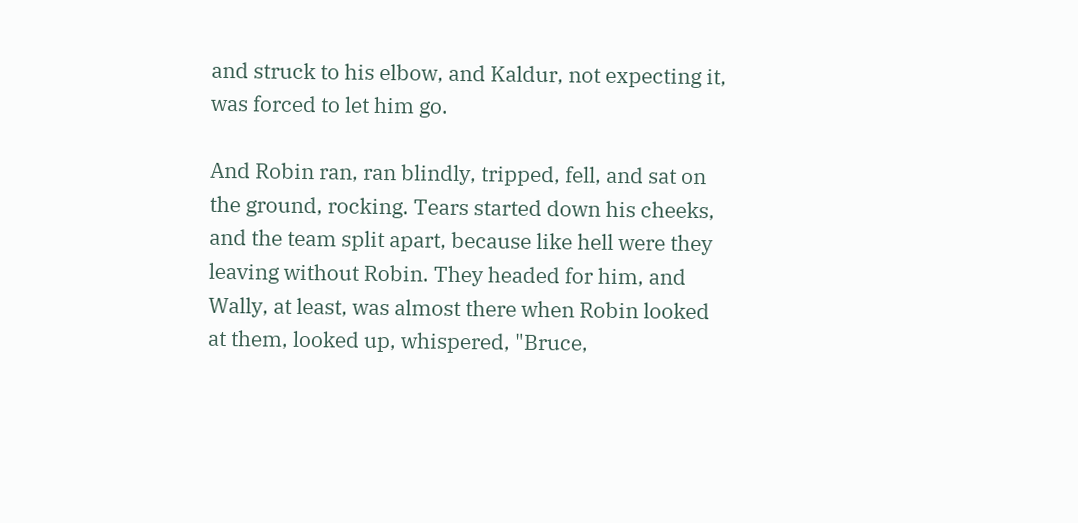and struck to his elbow, and Kaldur, not expecting it, was forced to let him go.

And Robin ran, ran blindly, tripped, fell, and sat on the ground, rocking. Tears started down his cheeks, and the team split apart, because like hell were they leaving without Robin. They headed for him, and Wally, at least, was almost there when Robin looked at them, looked up, whispered, "Bruce,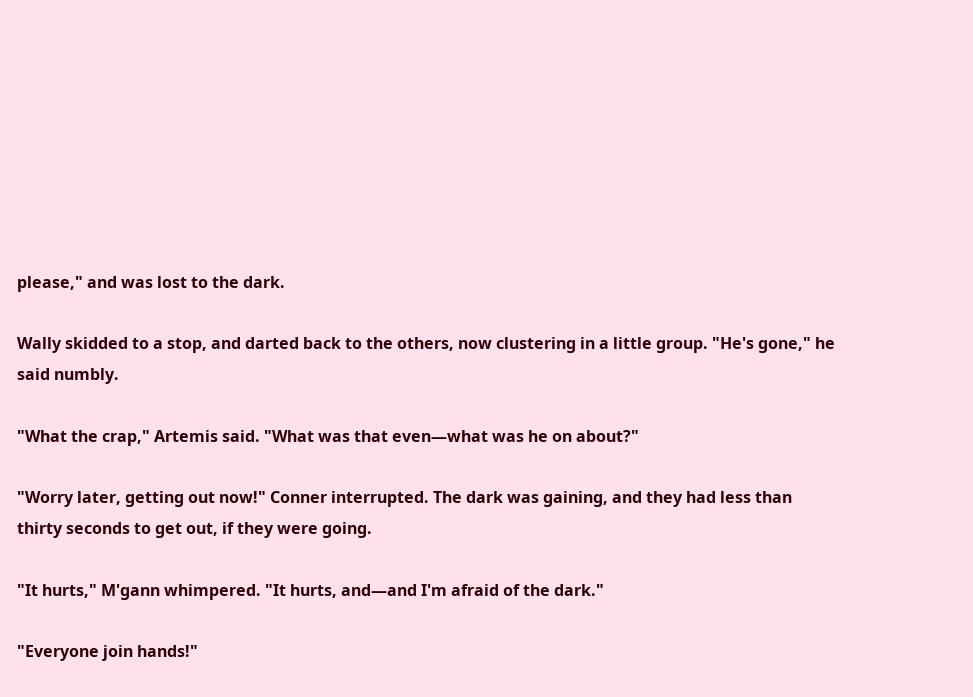please," and was lost to the dark.

Wally skidded to a stop, and darted back to the others, now clustering in a little group. "He's gone," he said numbly.

"What the crap," Artemis said. "What was that even—what was he on about?"

"Worry later, getting out now!" Conner interrupted. The dark was gaining, and they had less than thirty seconds to get out, if they were going.

"It hurts," M'gann whimpered. "It hurts, and—and I'm afraid of the dark."

"Everyone join hands!"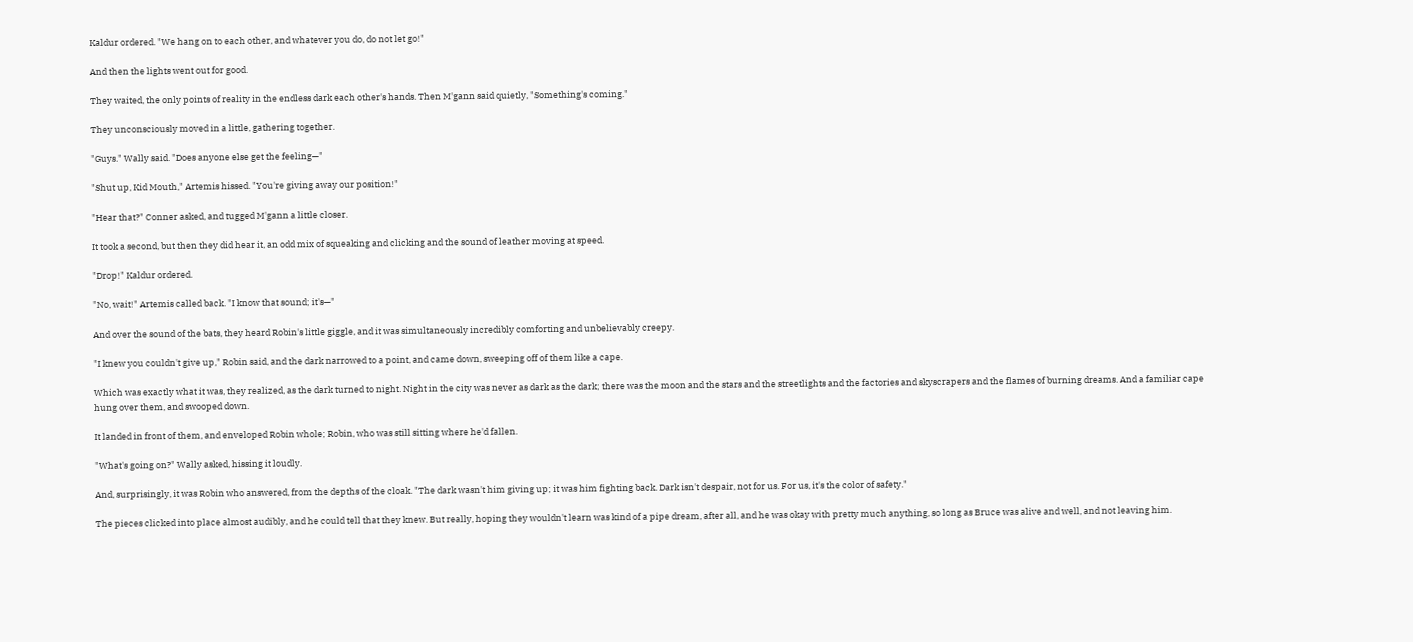Kaldur ordered. "We hang on to each other, and whatever you do, do not let go!"

And then the lights went out for good.

They waited, the only points of reality in the endless dark each other's hands. Then M'gann said quietly, "Something's coming."

They unconsciously moved in a little, gathering together.

"Guys." Wally said. "Does anyone else get the feeling—"

"Shut up, Kid Mouth," Artemis hissed. "You're giving away our position!"

"Hear that?" Conner asked, and tugged M'gann a little closer.

It took a second, but then they did hear it, an odd mix of squeaking and clicking and the sound of leather moving at speed.

"Drop!" Kaldur ordered.

"No, wait!" Artemis called back. "I know that sound; it's—"

And over the sound of the bats, they heard Robin's little giggle, and it was simultaneously incredibly comforting and unbelievably creepy.

"I knew you couldn't give up," Robin said, and the dark narrowed to a point, and came down, sweeping off of them like a cape.

Which was exactly what it was, they realized, as the dark turned to night. Night in the city was never as dark as the dark; there was the moon and the stars and the streetlights and the factories and skyscrapers and the flames of burning dreams. And a familiar cape hung over them, and swooped down.

It landed in front of them, and enveloped Robin whole; Robin, who was still sitting where he'd fallen.

"What's going on?" Wally asked, hissing it loudly.

And, surprisingly, it was Robin who answered, from the depths of the cloak. "The dark wasn't him giving up; it was him fighting back. Dark isn't despair, not for us. For us, it's the color of safety."

The pieces clicked into place almost audibly, and he could tell that they knew. But really, hoping they wouldn't learn was kind of a pipe dream, after all, and he was okay with pretty much anything, so long as Bruce was alive and well, and not leaving him.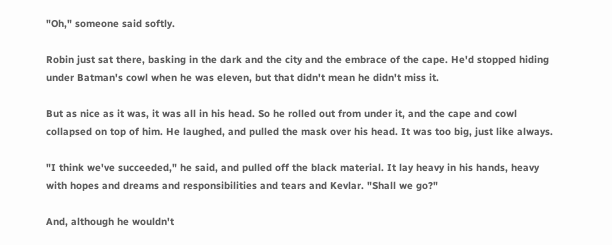"Oh," someone said softly.

Robin just sat there, basking in the dark and the city and the embrace of the cape. He'd stopped hiding under Batman's cowl when he was eleven, but that didn't mean he didn't miss it.

But as nice as it was, it was all in his head. So he rolled out from under it, and the cape and cowl collapsed on top of him. He laughed, and pulled the mask over his head. It was too big, just like always.

"I think we've succeeded," he said, and pulled off the black material. It lay heavy in his hands, heavy with hopes and dreams and responsibilities and tears and Kevlar. "Shall we go?"

And, although he wouldn't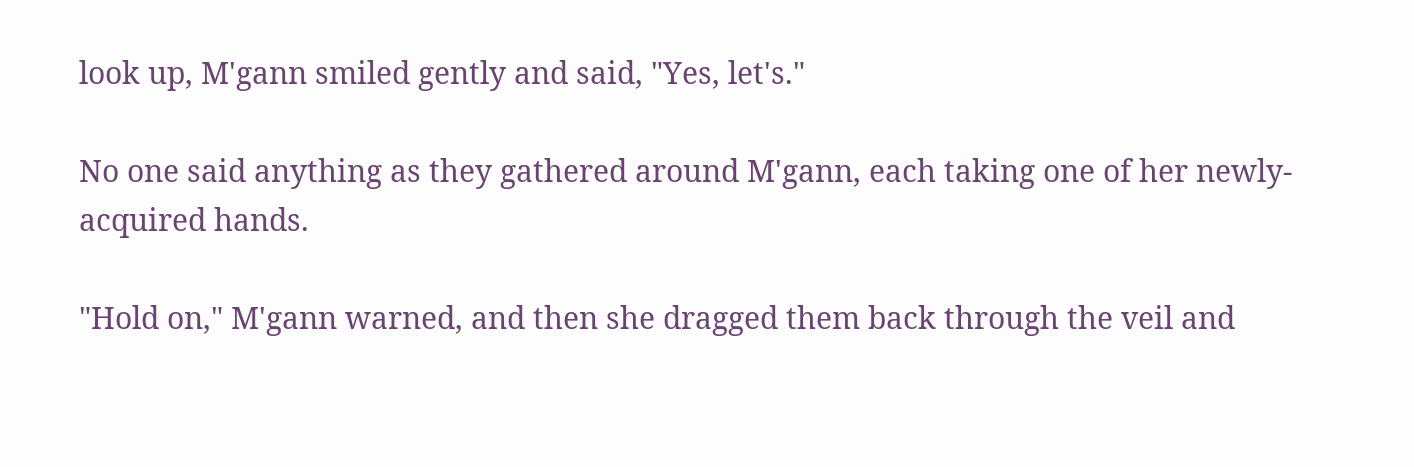look up, M'gann smiled gently and said, "Yes, let's."

No one said anything as they gathered around M'gann, each taking one of her newly-acquired hands.

"Hold on," M'gann warned, and then she dragged them back through the veil and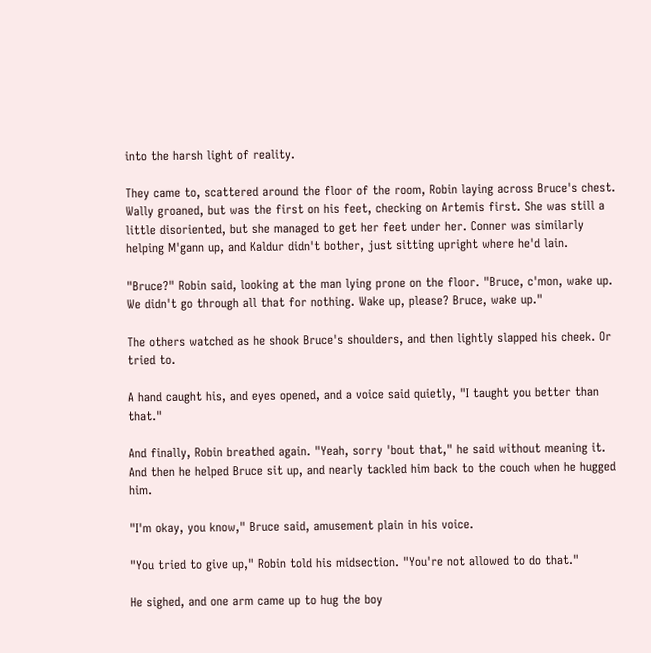into the harsh light of reality.

They came to, scattered around the floor of the room, Robin laying across Bruce's chest. Wally groaned, but was the first on his feet, checking on Artemis first. She was still a little disoriented, but she managed to get her feet under her. Conner was similarly helping M'gann up, and Kaldur didn't bother, just sitting upright where he'd lain.

"Bruce?" Robin said, looking at the man lying prone on the floor. "Bruce, c'mon, wake up. We didn't go through all that for nothing. Wake up, please? Bruce, wake up."

The others watched as he shook Bruce's shoulders, and then lightly slapped his cheek. Or tried to.

A hand caught his, and eyes opened, and a voice said quietly, "I taught you better than that."

And finally, Robin breathed again. "Yeah, sorry 'bout that," he said without meaning it. And then he helped Bruce sit up, and nearly tackled him back to the couch when he hugged him.

"I'm okay, you know," Bruce said, amusement plain in his voice.

"You tried to give up," Robin told his midsection. "You're not allowed to do that."

He sighed, and one arm came up to hug the boy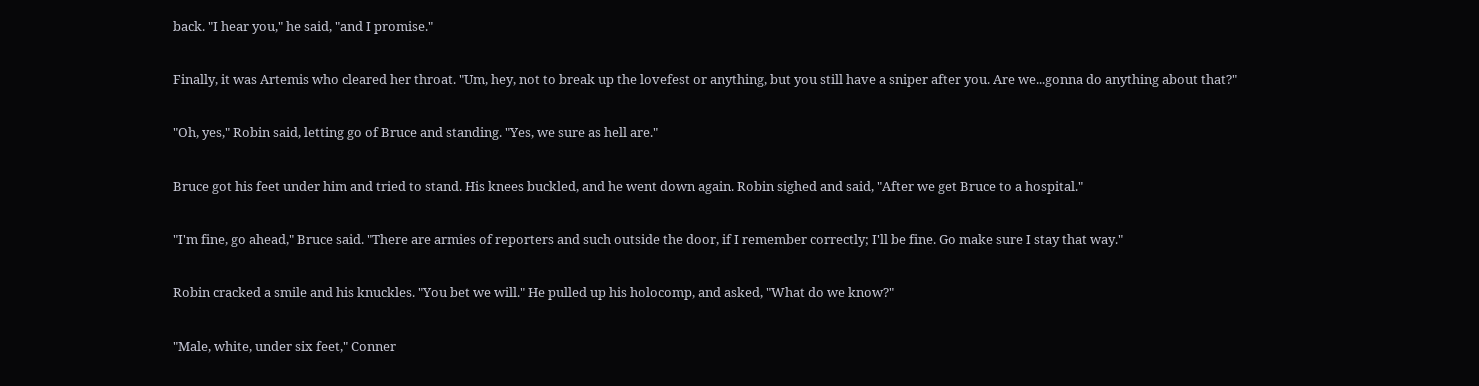back. "I hear you," he said, "and I promise."

Finally, it was Artemis who cleared her throat. "Um, hey, not to break up the lovefest or anything, but you still have a sniper after you. Are we...gonna do anything about that?"

"Oh, yes," Robin said, letting go of Bruce and standing. "Yes, we sure as hell are."

Bruce got his feet under him and tried to stand. His knees buckled, and he went down again. Robin sighed and said, "After we get Bruce to a hospital."

"I'm fine, go ahead," Bruce said. "There are armies of reporters and such outside the door, if I remember correctly; I'll be fine. Go make sure I stay that way."

Robin cracked a smile and his knuckles. "You bet we will." He pulled up his holocomp, and asked, "What do we know?"

"Male, white, under six feet," Conner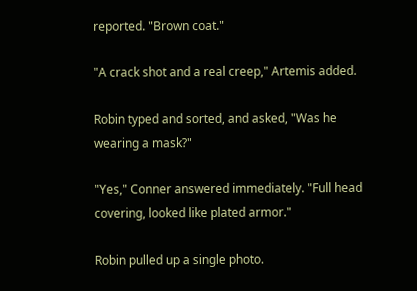reported. "Brown coat."

"A crack shot and a real creep," Artemis added.

Robin typed and sorted, and asked, "Was he wearing a mask?"

"Yes," Conner answered immediately. "Full head covering, looked like plated armor."

Robin pulled up a single photo.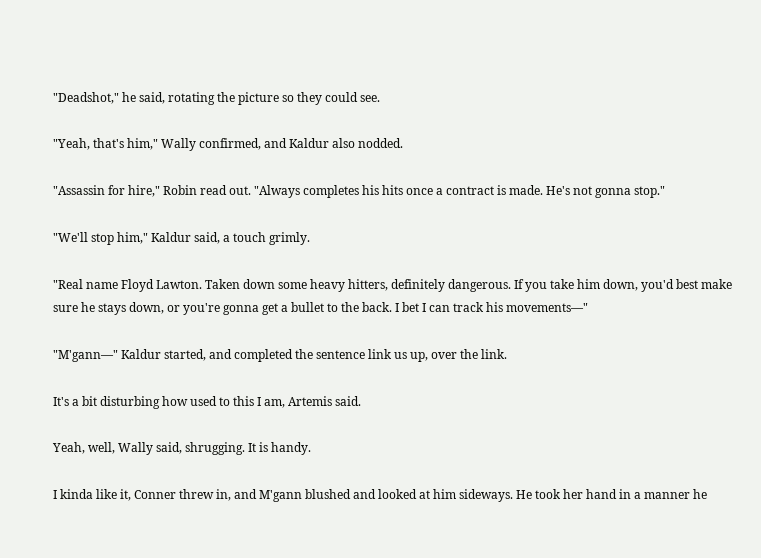"Deadshot," he said, rotating the picture so they could see.

"Yeah, that's him," Wally confirmed, and Kaldur also nodded.

"Assassin for hire," Robin read out. "Always completes his hits once a contract is made. He's not gonna stop."

"We'll stop him," Kaldur said, a touch grimly.

"Real name Floyd Lawton. Taken down some heavy hitters, definitely dangerous. If you take him down, you'd best make sure he stays down, or you're gonna get a bullet to the back. I bet I can track his movements—"

"M'gann—" Kaldur started, and completed the sentence link us up, over the link.

It's a bit disturbing how used to this I am, Artemis said.

Yeah, well, Wally said, shrugging. It is handy.

I kinda like it, Conner threw in, and M'gann blushed and looked at him sideways. He took her hand in a manner he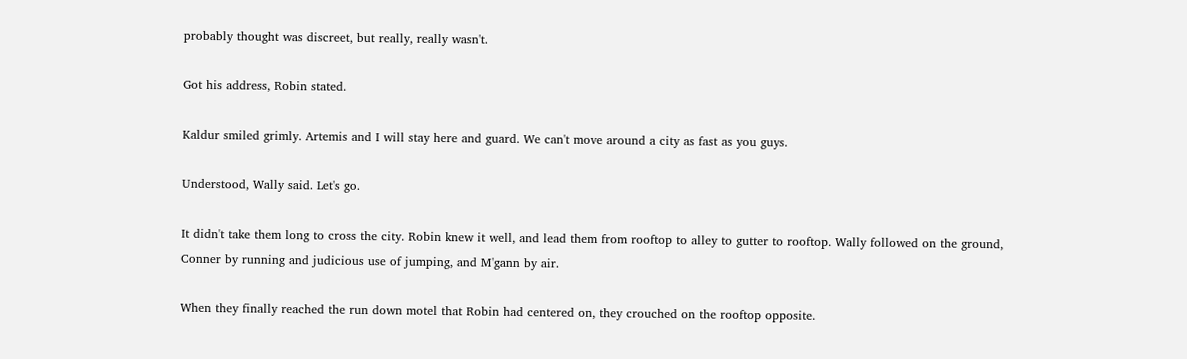probably thought was discreet, but really, really wasn't.

Got his address, Robin stated.

Kaldur smiled grimly. Artemis and I will stay here and guard. We can't move around a city as fast as you guys.

Understood, Wally said. Let's go.

It didn't take them long to cross the city. Robin knew it well, and lead them from rooftop to alley to gutter to rooftop. Wally followed on the ground, Conner by running and judicious use of jumping, and M'gann by air.

When they finally reached the run down motel that Robin had centered on, they crouched on the rooftop opposite.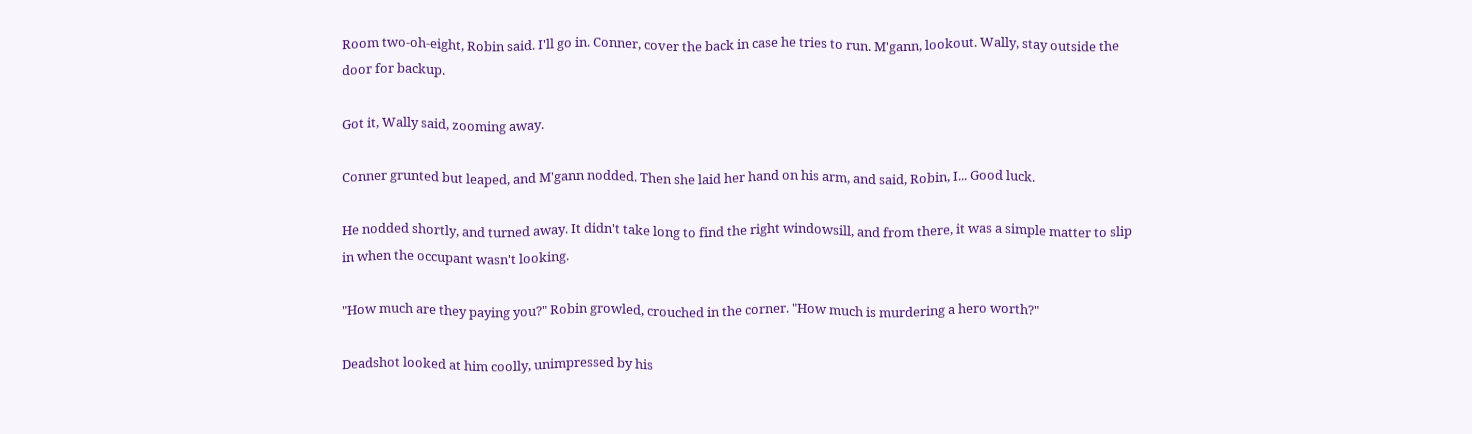Room two-oh-eight, Robin said. I'll go in. Conner, cover the back in case he tries to run. M'gann, lookout. Wally, stay outside the door for backup.

Got it, Wally said, zooming away.

Conner grunted but leaped, and M'gann nodded. Then she laid her hand on his arm, and said, Robin, I... Good luck.

He nodded shortly, and turned away. It didn't take long to find the right windowsill, and from there, it was a simple matter to slip in when the occupant wasn't looking.

"How much are they paying you?" Robin growled, crouched in the corner. "How much is murdering a hero worth?"

Deadshot looked at him coolly, unimpressed by his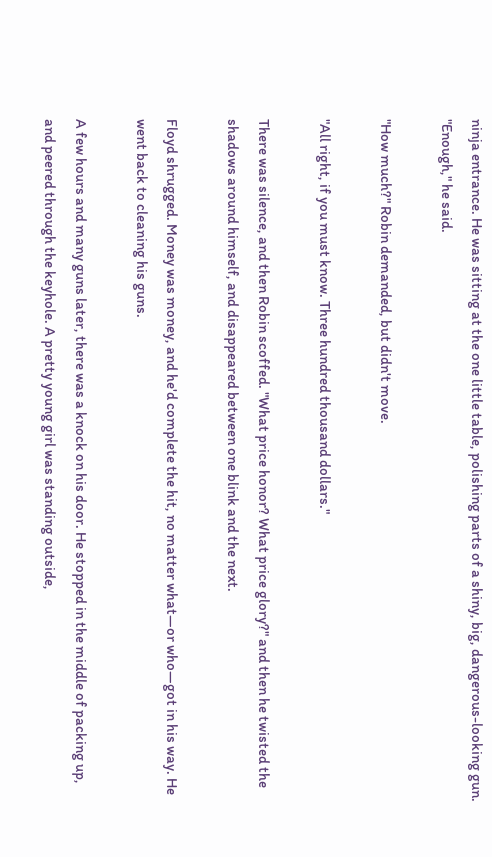ninja entrance. He was sitting at the one little table, polishing parts of a shiny, big, dangerous-looking gun. "Enough," he said.

"How much?" Robin demanded, but didn't move.

"All right, if you must know. Three hundred thousand dollars."

There was silence, and then Robin scoffed. "What price honor? What price glory?" and then he twisted the shadows around himself, and disappeared between one blink and the next.

Floyd shrugged. Money was money, and he'd complete the hit, no matter what—or who—got in his way. He went back to cleaning his guns.

A few hours and many guns later, there was a knock on his door. He stopped in the middle of packing up, and peered through the keyhole. A pretty young girl was standing outside,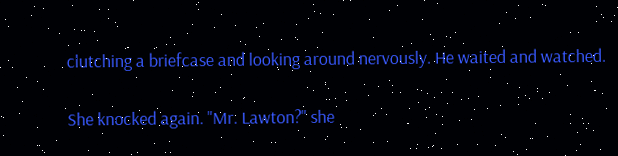clutching a briefcase and looking around nervously. He waited and watched.

She knocked again. "Mr. Lawton?" she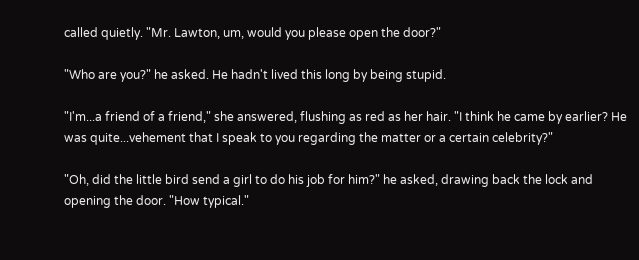called quietly. "Mr. Lawton, um, would you please open the door?"

"Who are you?" he asked. He hadn't lived this long by being stupid.

"I'm...a friend of a friend," she answered, flushing as red as her hair. "I think he came by earlier? He was quite...vehement that I speak to you regarding the matter or a certain celebrity?"

"Oh, did the little bird send a girl to do his job for him?" he asked, drawing back the lock and opening the door. "How typical."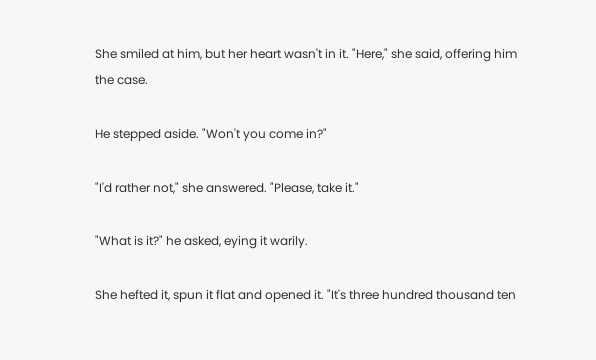She smiled at him, but her heart wasn't in it. "Here," she said, offering him the case.

He stepped aside. "Won't you come in?"

"I'd rather not," she answered. "Please, take it."

"What is it?" he asked, eying it warily.

She hefted it, spun it flat and opened it. "It's three hundred thousand ten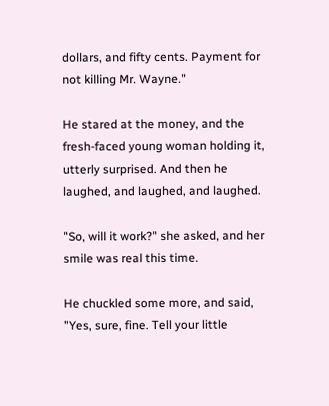dollars, and fifty cents. Payment for not killing Mr. Wayne."

He stared at the money, and the fresh-faced young woman holding it, utterly surprised. And then he laughed, and laughed, and laughed.

"So, will it work?" she asked, and her smile was real this time.

He chuckled some more, and said, "Yes, sure, fine. Tell your little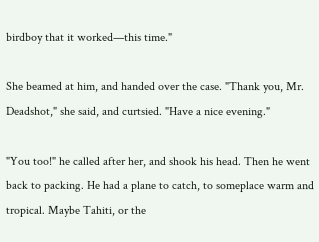birdboy that it worked—this time."

She beamed at him, and handed over the case. "Thank you, Mr. Deadshot," she said, and curtsied. "Have a nice evening."

"You too!" he called after her, and shook his head. Then he went back to packing. He had a plane to catch, to someplace warm and tropical. Maybe Tahiti, or the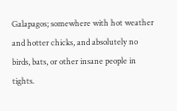Galapagos; somewhere with hot weather and hotter chicks, and absolutely no birds, bats, or other insane people in tights.